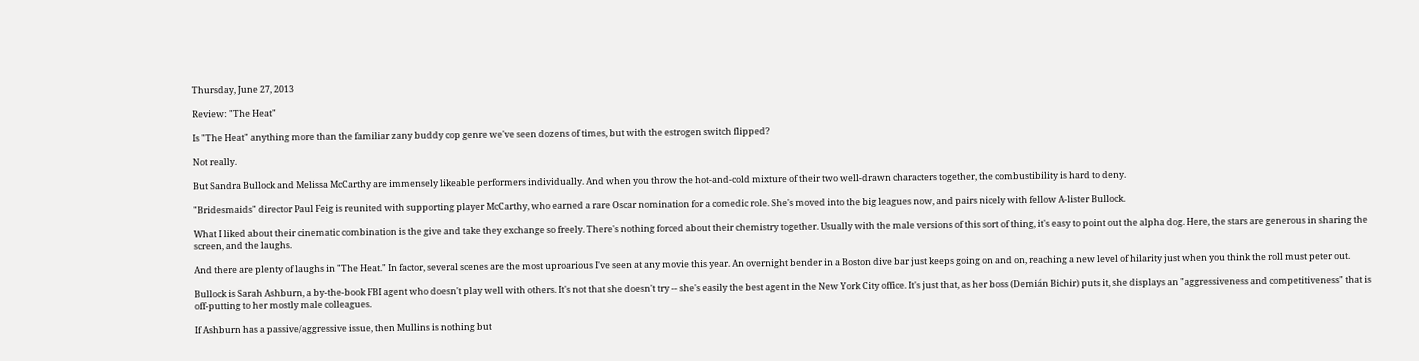Thursday, June 27, 2013

Review: "The Heat"

Is "The Heat" anything more than the familiar zany buddy cop genre we've seen dozens of times, but with the estrogen switch flipped?

Not really.

But Sandra Bullock and Melissa McCarthy are immensely likeable performers individually. And when you throw the hot-and-cold mixture of their two well-drawn characters together, the combustibility is hard to deny.

"Bridesmaids" director Paul Feig is reunited with supporting player McCarthy, who earned a rare Oscar nomination for a comedic role. She's moved into the big leagues now, and pairs nicely with fellow A-lister Bullock.

What I liked about their cinematic combination is the give and take they exchange so freely. There's nothing forced about their chemistry together. Usually with the male versions of this sort of thing, it's easy to point out the alpha dog. Here, the stars are generous in sharing the screen, and the laughs.

And there are plenty of laughs in "The Heat." In factor, several scenes are the most uproarious I've seen at any movie this year. An overnight bender in a Boston dive bar just keeps going on and on, reaching a new level of hilarity just when you think the roll must peter out.

Bullock is Sarah Ashburn, a by-the-book FBI agent who doesn't play well with others. It's not that she doesn't try -- she's easily the best agent in the New York City office. It's just that, as her boss (Demián Bichir) puts it, she displays an "aggressiveness and competitiveness" that is off-putting to her mostly male colleagues.

If Ashburn has a passive/aggressive issue, then Mullins is nothing but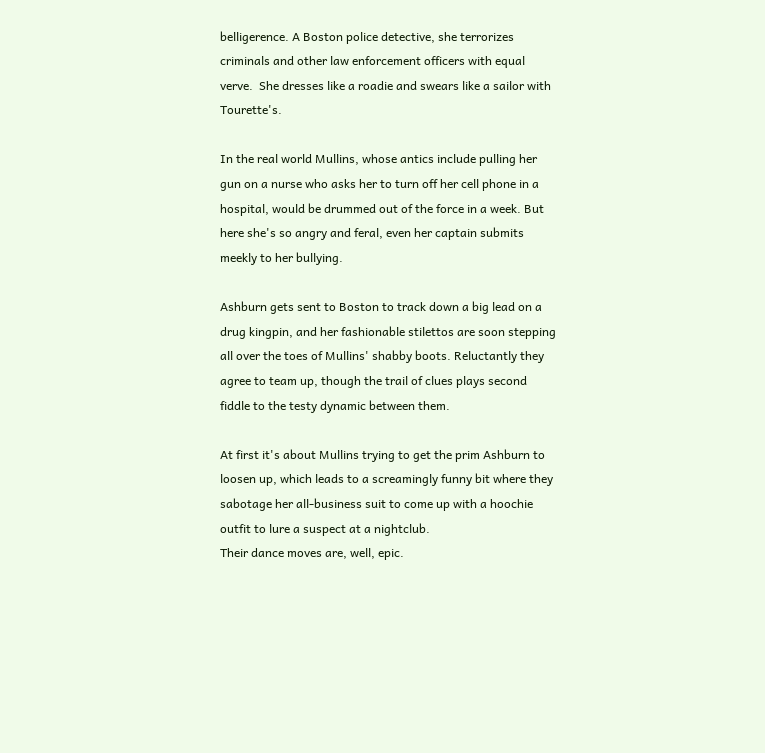belligerence. A Boston police detective, she terrorizes criminals and other law enforcement officers with equal verve.  She dresses like a roadie and swears like a sailor with Tourette's.

In the real world Mullins, whose antics include pulling her gun on a nurse who asks her to turn off her cell phone in a hospital, would be drummed out of the force in a week. But here she's so angry and feral, even her captain submits meekly to her bullying.

Ashburn gets sent to Boston to track down a big lead on a drug kingpin, and her fashionable stilettos are soon stepping all over the toes of Mullins' shabby boots. Reluctantly they agree to team up, though the trail of clues plays second fiddle to the testy dynamic between them.

At first it's about Mullins trying to get the prim Ashburn to loosen up, which leads to a screamingly funny bit where they sabotage her all-business suit to come up with a hoochie outfit to lure a suspect at a nightclub.
Their dance moves are, well, epic.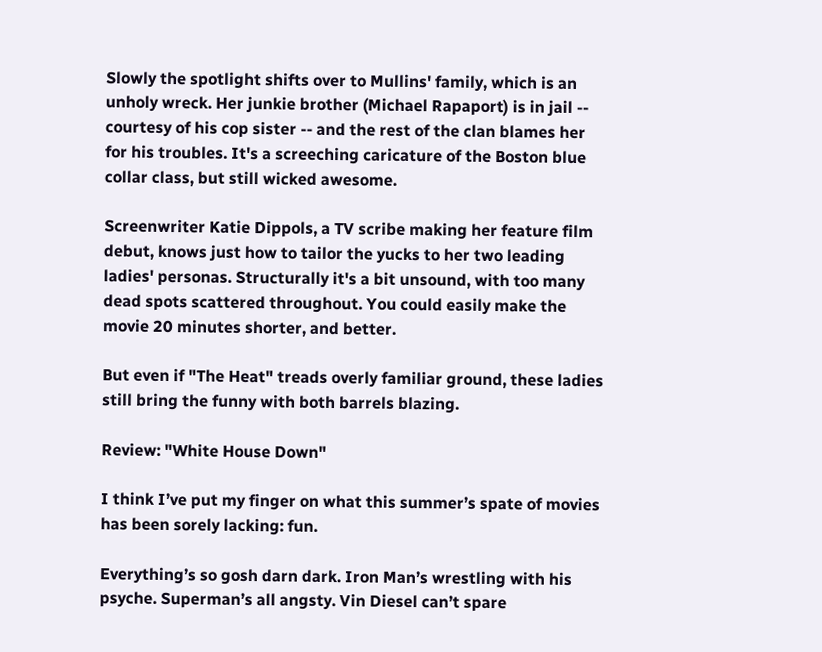Slowly the spotlight shifts over to Mullins' family, which is an unholy wreck. Her junkie brother (Michael Rapaport) is in jail -- courtesy of his cop sister -- and the rest of the clan blames her for his troubles. It's a screeching caricature of the Boston blue collar class, but still wicked awesome.

Screenwriter Katie Dippols, a TV scribe making her feature film debut, knows just how to tailor the yucks to her two leading ladies' personas. Structurally it's a bit unsound, with too many dead spots scattered throughout. You could easily make the movie 20 minutes shorter, and better.

But even if "The Heat" treads overly familiar ground, these ladies still bring the funny with both barrels blazing.

Review: "White House Down"

I think I’ve put my finger on what this summer’s spate of movies has been sorely lacking: fun.

Everything’s so gosh darn dark. Iron Man’s wrestling with his psyche. Superman’s all angsty. Vin Diesel can’t spare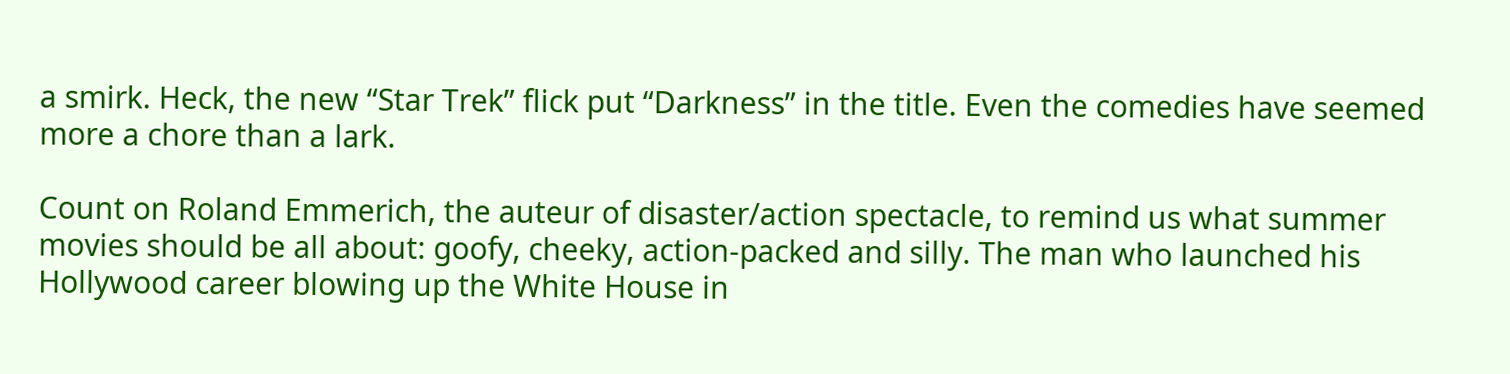a smirk. Heck, the new “Star Trek” flick put “Darkness” in the title. Even the comedies have seemed more a chore than a lark.

Count on Roland Emmerich, the auteur of disaster/action spectacle, to remind us what summer movies should be all about: goofy, cheeky, action-packed and silly. The man who launched his Hollywood career blowing up the White House in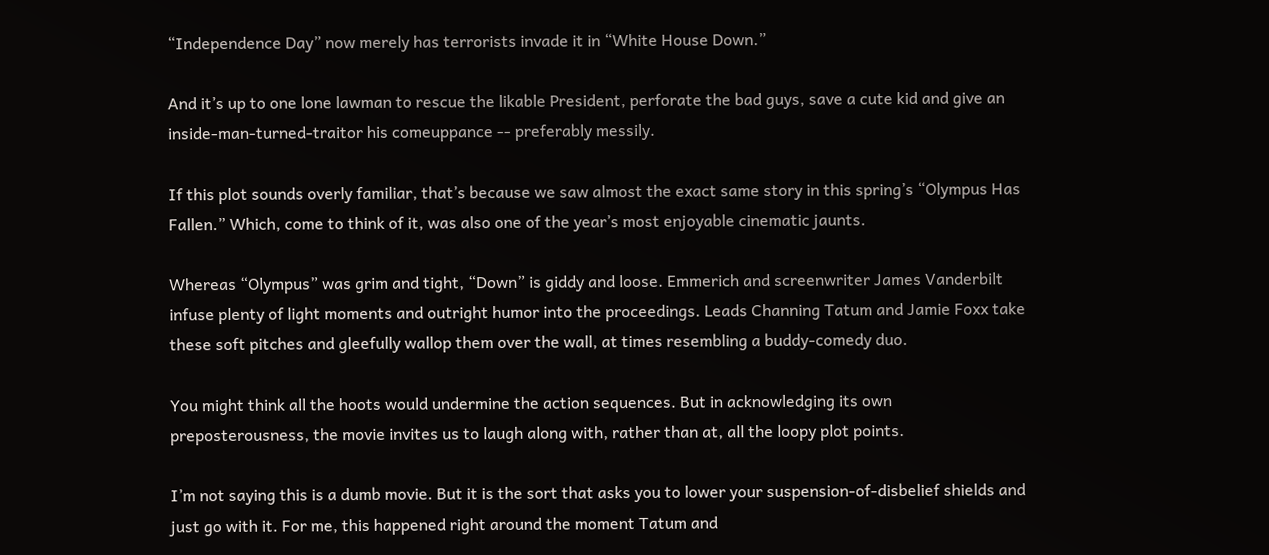“Independence Day” now merely has terrorists invade it in “White House Down.”

And it’s up to one lone lawman to rescue the likable President, perforate the bad guys, save a cute kid and give an inside-man-turned-traitor his comeuppance -- preferably messily.

If this plot sounds overly familiar, that’s because we saw almost the exact same story in this spring’s “Olympus Has Fallen.” Which, come to think of it, was also one of the year’s most enjoyable cinematic jaunts.

Whereas “Olympus” was grim and tight, “Down” is giddy and loose. Emmerich and screenwriter James Vanderbilt infuse plenty of light moments and outright humor into the proceedings. Leads Channing Tatum and Jamie Foxx take these soft pitches and gleefully wallop them over the wall, at times resembling a buddy-comedy duo.

You might think all the hoots would undermine the action sequences. But in acknowledging its own preposterousness, the movie invites us to laugh along with, rather than at, all the loopy plot points.

I’m not saying this is a dumb movie. But it is the sort that asks you to lower your suspension-of-disbelief shields and just go with it. For me, this happened right around the moment Tatum and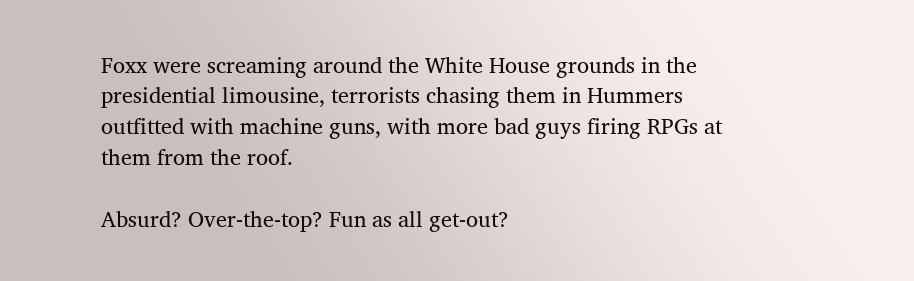Foxx were screaming around the White House grounds in the presidential limousine, terrorists chasing them in Hummers outfitted with machine guns, with more bad guys firing RPGs at them from the roof.

Absurd? Over-the-top? Fun as all get-out?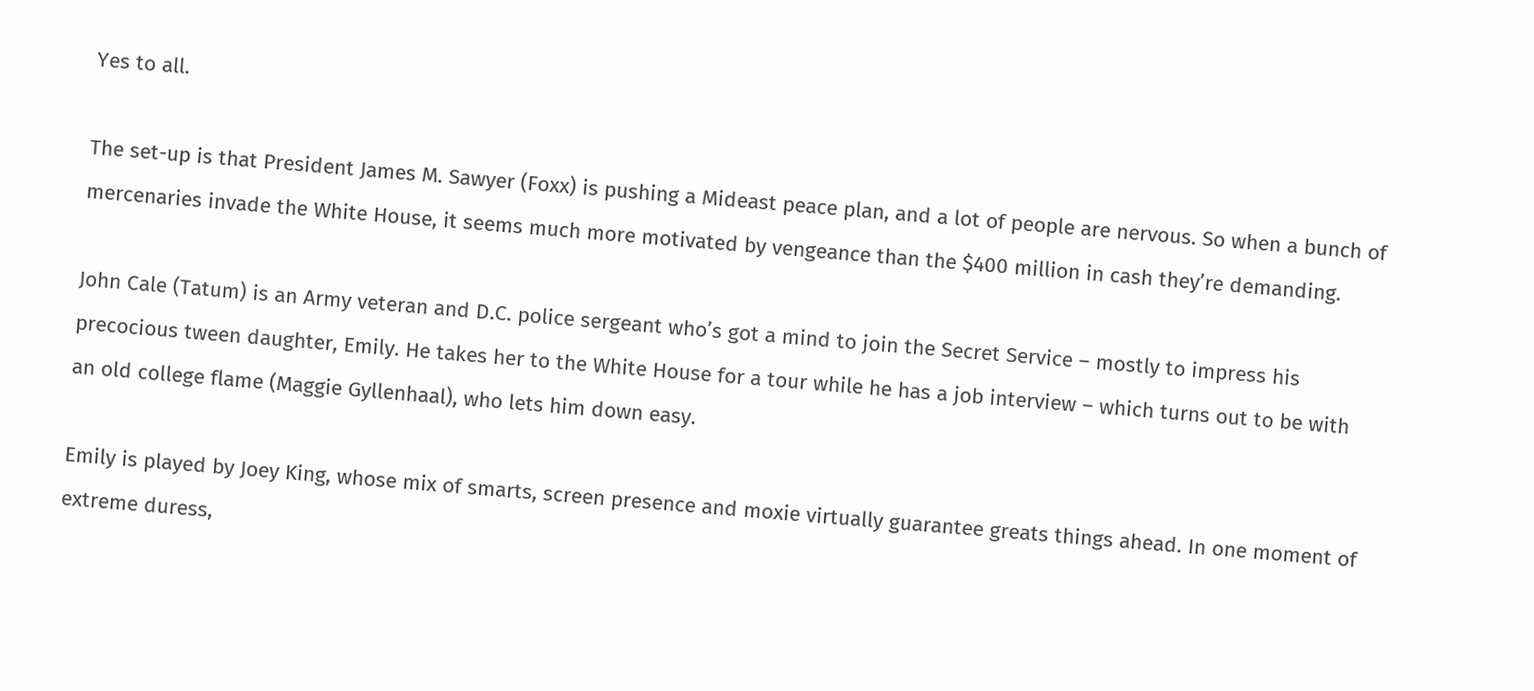Yes to all.

The set-up is that President James M. Sawyer (Foxx) is pushing a Mideast peace plan, and a lot of people are nervous. So when a bunch of mercenaries invade the White House, it seems much more motivated by vengeance than the $400 million in cash they’re demanding.

John Cale (Tatum) is an Army veteran and D.C. police sergeant who’s got a mind to join the Secret Service – mostly to impress his precocious tween daughter, Emily. He takes her to the White House for a tour while he has a job interview – which turns out to be with an old college flame (Maggie Gyllenhaal), who lets him down easy.

Emily is played by Joey King, whose mix of smarts, screen presence and moxie virtually guarantee greats things ahead. In one moment of extreme duress,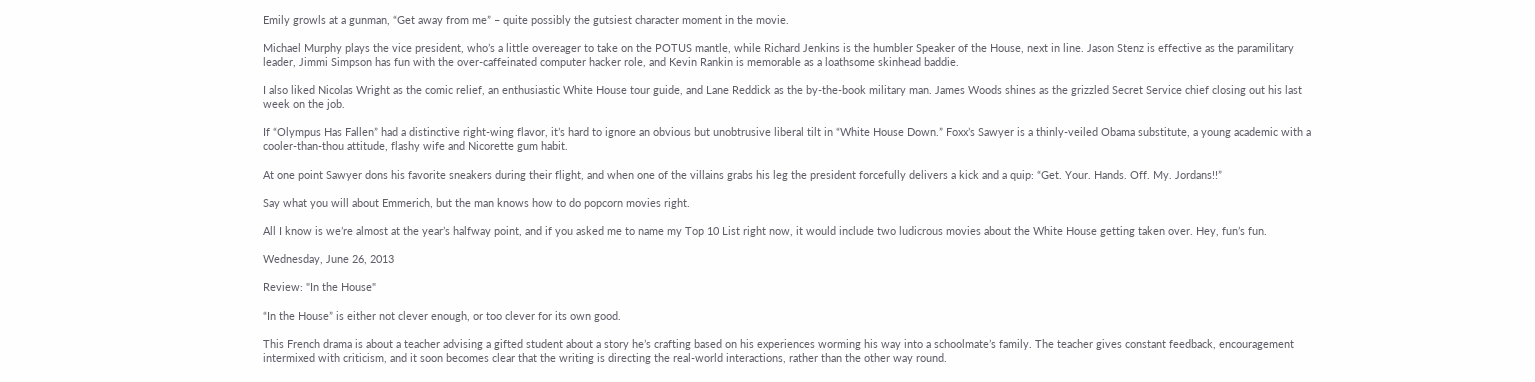Emily growls at a gunman, “Get away from me” – quite possibly the gutsiest character moment in the movie.

Michael Murphy plays the vice president, who’s a little overeager to take on the POTUS mantle, while Richard Jenkins is the humbler Speaker of the House, next in line. Jason Stenz is effective as the paramilitary leader, Jimmi Simpson has fun with the over-caffeinated computer hacker role, and Kevin Rankin is memorable as a loathsome skinhead baddie.

I also liked Nicolas Wright as the comic relief, an enthusiastic White House tour guide, and Lane Reddick as the by-the-book military man. James Woods shines as the grizzled Secret Service chief closing out his last week on the job.

If “Olympus Has Fallen” had a distinctive right-wing flavor, it’s hard to ignore an obvious but unobtrusive liberal tilt in “White House Down.” Foxx’s Sawyer is a thinly-veiled Obama substitute, a young academic with a cooler-than-thou attitude, flashy wife and Nicorette gum habit.

At one point Sawyer dons his favorite sneakers during their flight, and when one of the villains grabs his leg the president forcefully delivers a kick and a quip: “Get. Your. Hands. Off. My. Jordans!!”

Say what you will about Emmerich, but the man knows how to do popcorn movies right.

All I know is we’re almost at the year’s halfway point, and if you asked me to name my Top 10 List right now, it would include two ludicrous movies about the White House getting taken over. Hey, fun’s fun.

Wednesday, June 26, 2013

Review: "In the House"

“In the House” is either not clever enough, or too clever for its own good.

This French drama is about a teacher advising a gifted student about a story he’s crafting based on his experiences worming his way into a schoolmate’s family. The teacher gives constant feedback, encouragement intermixed with criticism, and it soon becomes clear that the writing is directing the real-world interactions, rather than the other way round.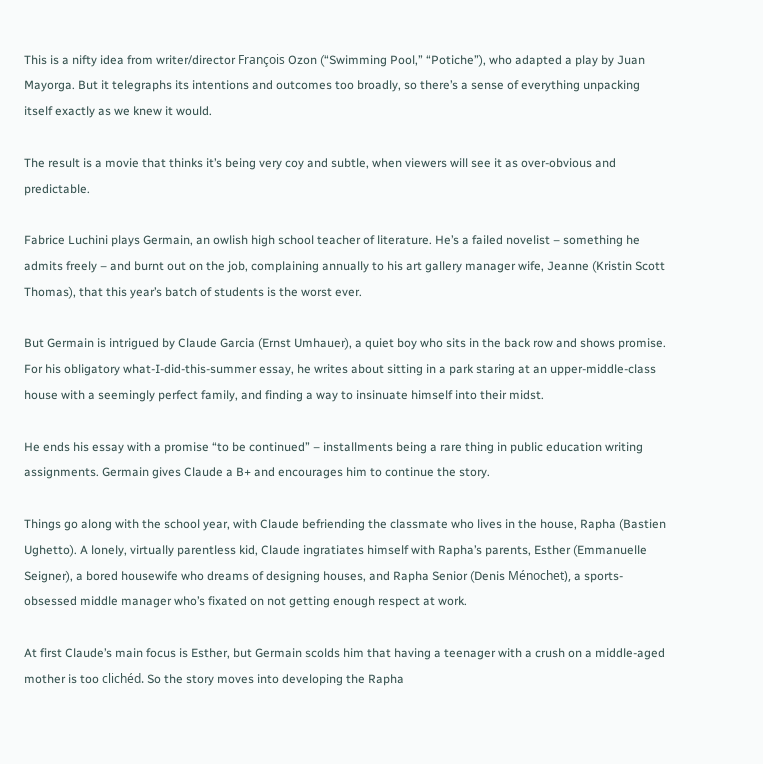This is a nifty idea from writer/director François Ozon (“Swimming Pool,” “Potiche”), who adapted a play by Juan Mayorga. But it telegraphs its intentions and outcomes too broadly, so there’s a sense of everything unpacking itself exactly as we knew it would.

The result is a movie that thinks it’s being very coy and subtle, when viewers will see it as over-obvious and predictable.

Fabrice Luchini plays Germain, an owlish high school teacher of literature. He’s a failed novelist – something he admits freely – and burnt out on the job, complaining annually to his art gallery manager wife, Jeanne (Kristin Scott Thomas), that this year’s batch of students is the worst ever.

But Germain is intrigued by Claude Garcia (Ernst Umhauer), a quiet boy who sits in the back row and shows promise. For his obligatory what-I-did-this-summer essay, he writes about sitting in a park staring at an upper-middle-class house with a seemingly perfect family, and finding a way to insinuate himself into their midst.

He ends his essay with a promise “to be continued” – installments being a rare thing in public education writing assignments. Germain gives Claude a B+ and encourages him to continue the story.

Things go along with the school year, with Claude befriending the classmate who lives in the house, Rapha (Bastien Ughetto). A lonely, virtually parentless kid, Claude ingratiates himself with Rapha’s parents, Esther (Emmanuelle Seigner), a bored housewife who dreams of designing houses, and Rapha Senior (Denis Ménochet), a sports-obsessed middle manager who’s fixated on not getting enough respect at work.

At first Claude’s main focus is Esther, but Germain scolds him that having a teenager with a crush on a middle-aged mother is too clichéd. So the story moves into developing the Rapha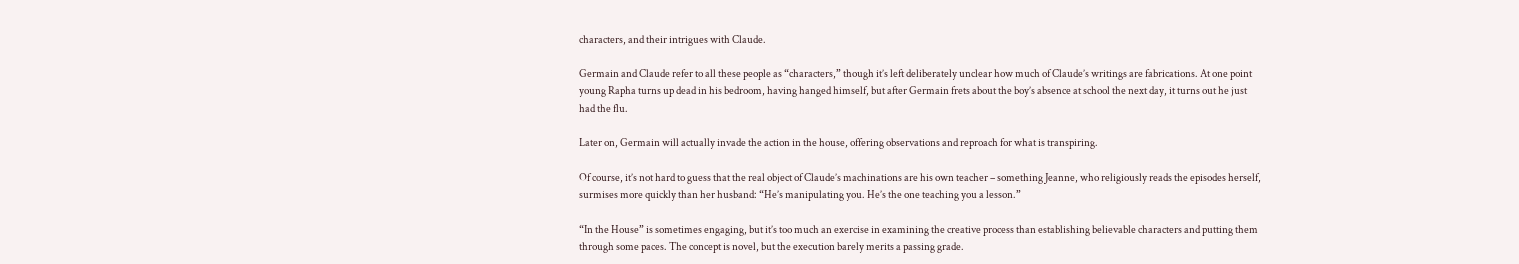characters, and their intrigues with Claude.

Germain and Claude refer to all these people as “characters,” though it’s left deliberately unclear how much of Claude’s writings are fabrications. At one point young Rapha turns up dead in his bedroom, having hanged himself, but after Germain frets about the boy’s absence at school the next day, it turns out he just had the flu.

Later on, Germain will actually invade the action in the house, offering observations and reproach for what is transpiring.

Of course, it’s not hard to guess that the real object of Claude’s machinations are his own teacher – something Jeanne, who religiously reads the episodes herself, surmises more quickly than her husband: “He’s manipulating you. He’s the one teaching you a lesson.”

“In the House” is sometimes engaging, but it’s too much an exercise in examining the creative process than establishing believable characters and putting them through some paces. The concept is novel, but the execution barely merits a passing grade.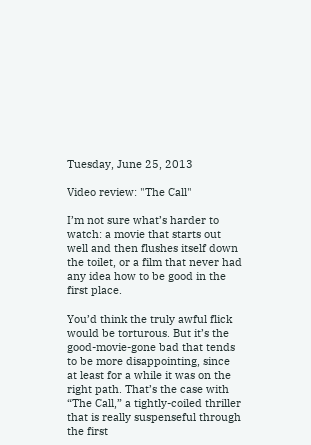Tuesday, June 25, 2013

Video review: "The Call"

I’m not sure what’s harder to watch: a movie that starts out well and then flushes itself down the toilet, or a film that never had any idea how to be good in the first place.

You’d think the truly awful flick would be torturous. But it’s the good-movie-gone bad that tends to be more disappointing, since at least for a while it was on the right path. That’s the case with “The Call,” a tightly-coiled thriller that is really suspenseful through the first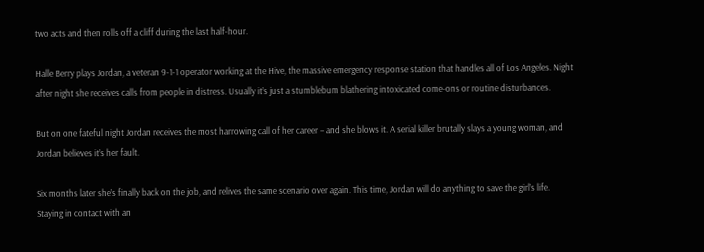two acts and then rolls off a cliff during the last half-hour.

Halle Berry plays Jordan, a veteran 9-1-1 operator working at the Hive, the massive emergency response station that handles all of Los Angeles. Night after night she receives calls from people in distress. Usually it’s just a stumblebum blathering intoxicated come-ons or routine disturbances.

But on one fateful night Jordan receives the most harrowing call of her career – and she blows it. A serial killer brutally slays a young woman, and Jordan believes it’s her fault.

Six months later she’s finally back on the job, and relives the same scenario over again. This time, Jordan will do anything to save the girl’s life. Staying in contact with an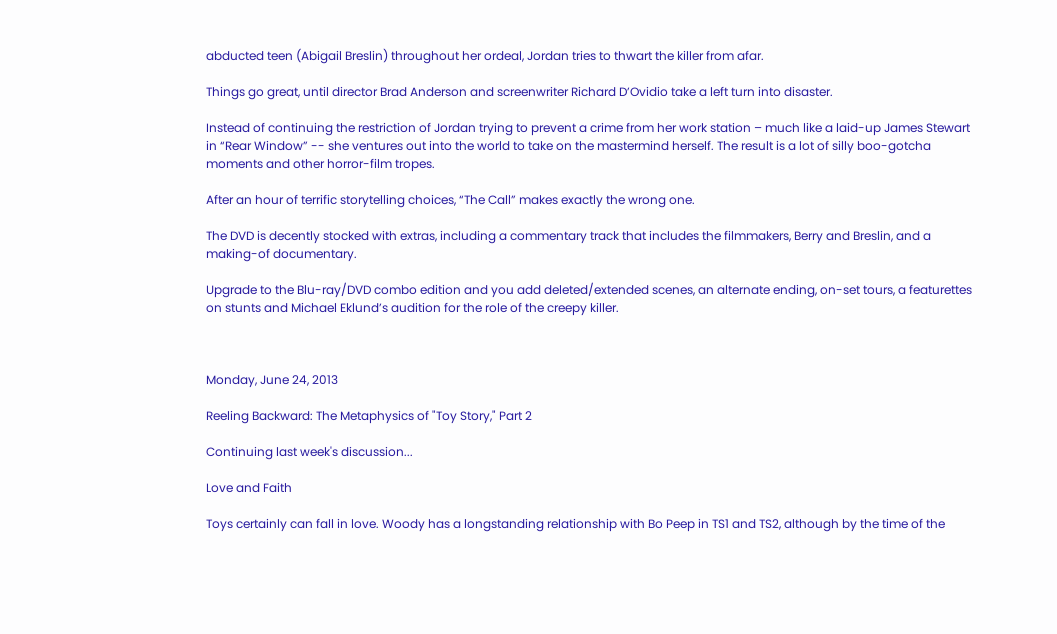abducted teen (Abigail Breslin) throughout her ordeal, Jordan tries to thwart the killer from afar.

Things go great, until director Brad Anderson and screenwriter Richard D’Ovidio take a left turn into disaster.

Instead of continuing the restriction of Jordan trying to prevent a crime from her work station – much like a laid-up James Stewart in “Rear Window” -- she ventures out into the world to take on the mastermind herself. The result is a lot of silly boo-gotcha moments and other horror-film tropes.

After an hour of terrific storytelling choices, “The Call” makes exactly the wrong one.

The DVD is decently stocked with extras, including a commentary track that includes the filmmakers, Berry and Breslin, and a making-of documentary.

Upgrade to the Blu-ray/DVD combo edition and you add deleted/extended scenes, an alternate ending, on-set tours, a featurettes on stunts and Michael Eklund’s audition for the role of the creepy killer.



Monday, June 24, 2013

Reeling Backward: The Metaphysics of "Toy Story," Part 2

Continuing last week's discussion...

Love and Faith

Toys certainly can fall in love. Woody has a longstanding relationship with Bo Peep in TS1 and TS2, although by the time of the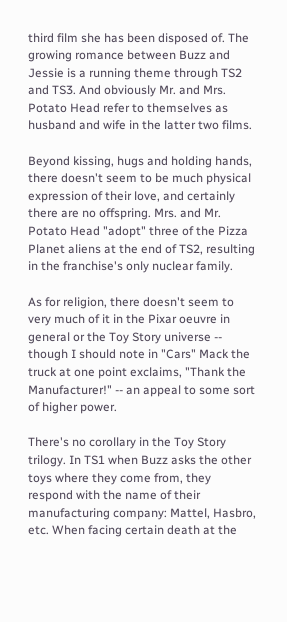third film she has been disposed of. The growing romance between Buzz and Jessie is a running theme through TS2 and TS3. And obviously Mr. and Mrs. Potato Head refer to themselves as husband and wife in the latter two films.

Beyond kissing, hugs and holding hands, there doesn't seem to be much physical expression of their love, and certainly there are no offspring. Mrs. and Mr. Potato Head "adopt" three of the Pizza Planet aliens at the end of TS2, resulting in the franchise's only nuclear family.

As for religion, there doesn't seem to very much of it in the Pixar oeuvre in general or the Toy Story universe -- though I should note in "Cars" Mack the truck at one point exclaims, "Thank the Manufacturer!" -- an appeal to some sort of higher power.

There's no corollary in the Toy Story trilogy. In TS1 when Buzz asks the other toys where they come from, they respond with the name of their manufacturing company: Mattel, Hasbro, etc. When facing certain death at the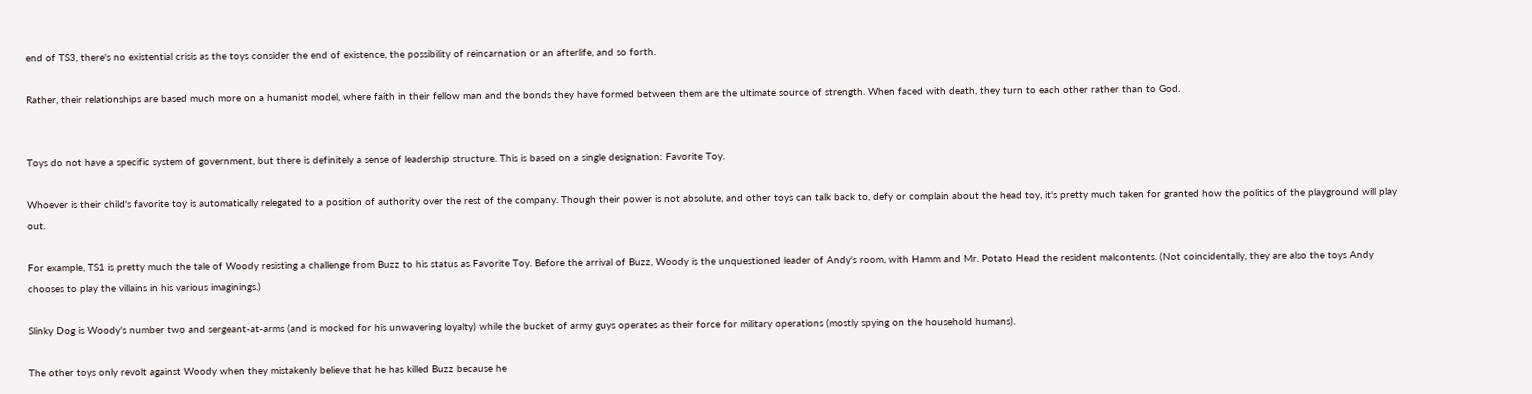end of TS3, there's no existential crisis as the toys consider the end of existence, the possibility of reincarnation or an afterlife, and so forth.

Rather, their relationships are based much more on a humanist model, where faith in their fellow man and the bonds they have formed between them are the ultimate source of strength. When faced with death, they turn to each other rather than to God.


Toys do not have a specific system of government, but there is definitely a sense of leadership structure. This is based on a single designation: Favorite Toy.

Whoever is their child's favorite toy is automatically relegated to a position of authority over the rest of the company. Though their power is not absolute, and other toys can talk back to, defy or complain about the head toy, it's pretty much taken for granted how the politics of the playground will play out.

For example, TS1 is pretty much the tale of Woody resisting a challenge from Buzz to his status as Favorite Toy. Before the arrival of Buzz, Woody is the unquestioned leader of Andy's room, with Hamm and Mr. Potato Head the resident malcontents. (Not coincidentally, they are also the toys Andy chooses to play the villains in his various imaginings.)

Slinky Dog is Woody's number two and sergeant-at-arms (and is mocked for his unwavering loyalty) while the bucket of army guys operates as their force for military operations (mostly spying on the household humans).

The other toys only revolt against Woody when they mistakenly believe that he has killed Buzz because he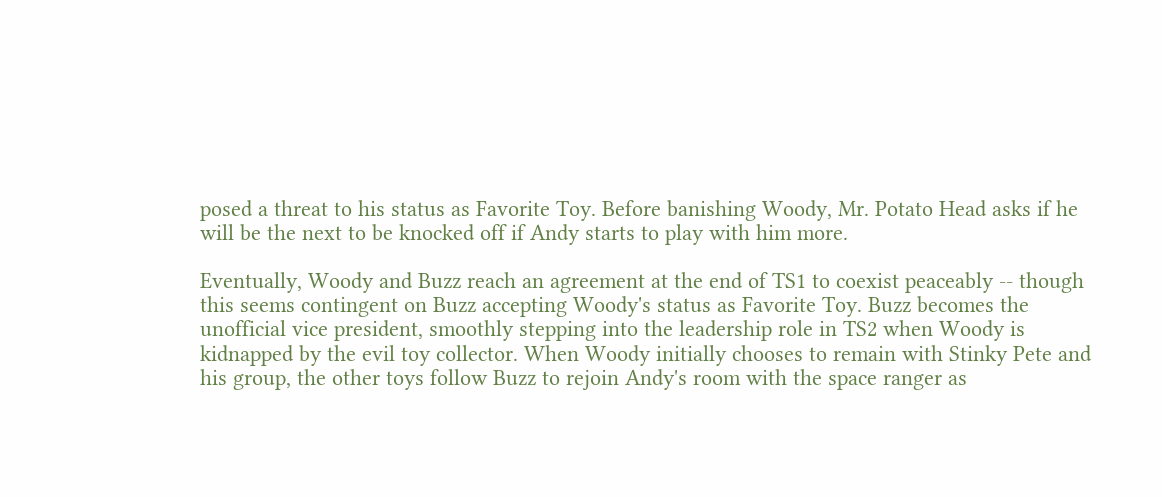posed a threat to his status as Favorite Toy. Before banishing Woody, Mr. Potato Head asks if he will be the next to be knocked off if Andy starts to play with him more.

Eventually, Woody and Buzz reach an agreement at the end of TS1 to coexist peaceably -- though this seems contingent on Buzz accepting Woody's status as Favorite Toy. Buzz becomes the unofficial vice president, smoothly stepping into the leadership role in TS2 when Woody is kidnapped by the evil toy collector. When Woody initially chooses to remain with Stinky Pete and his group, the other toys follow Buzz to rejoin Andy's room with the space ranger as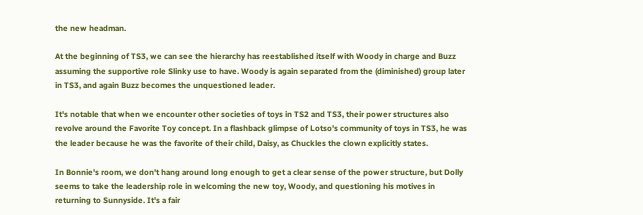the new headman.

At the beginning of TS3, we can see the hierarchy has reestablished itself with Woody in charge and Buzz assuming the supportive role Slinky use to have. Woody is again separated from the (diminished) group later in TS3, and again Buzz becomes the unquestioned leader.

It's notable that when we encounter other societies of toys in TS2 and TS3, their power structures also revolve around the Favorite Toy concept. In a flashback glimpse of Lotso's community of toys in TS3, he was the leader because he was the favorite of their child, Daisy, as Chuckles the clown explicitly states.

In Bonnie's room, we don't hang around long enough to get a clear sense of the power structure, but Dolly seems to take the leadership role in welcoming the new toy, Woody, and questioning his motives in returning to Sunnyside. It's a fair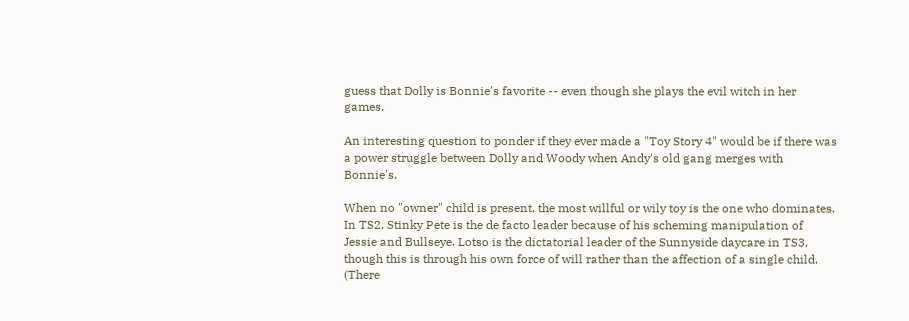guess that Dolly is Bonnie's favorite -- even though she plays the evil witch in her games.

An interesting question to ponder if they ever made a "Toy Story 4" would be if there was a power struggle between Dolly and Woody when Andy's old gang merges with Bonnie's.

When no "owner" child is present, the most willful or wily toy is the one who dominates. In TS2, Stinky Pete is the de facto leader because of his scheming manipulation of Jessie and Bullseye. Lotso is the dictatorial leader of the Sunnyside daycare in TS3, though this is through his own force of will rather than the affection of a single child. (There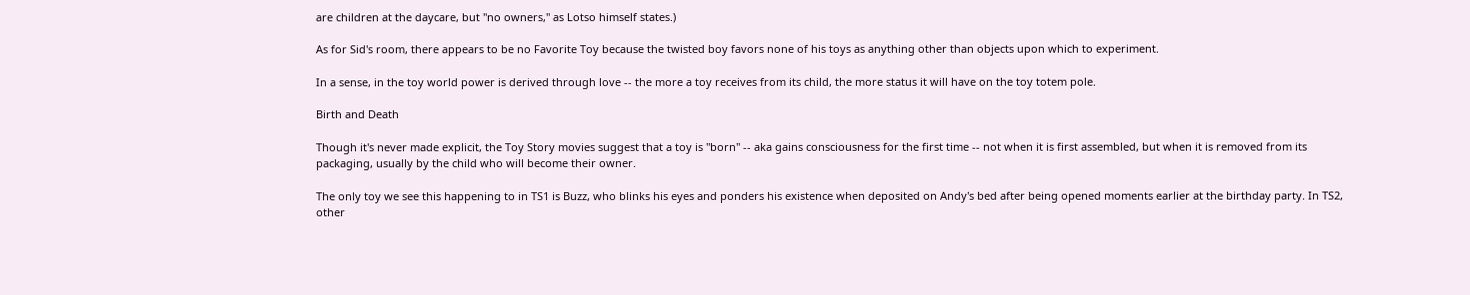are children at the daycare, but "no owners," as Lotso himself states.)

As for Sid's room, there appears to be no Favorite Toy because the twisted boy favors none of his toys as anything other than objects upon which to experiment.

In a sense, in the toy world power is derived through love -- the more a toy receives from its child, the more status it will have on the toy totem pole.

Birth and Death

Though it's never made explicit, the Toy Story movies suggest that a toy is "born" -- aka gains consciousness for the first time -- not when it is first assembled, but when it is removed from its packaging, usually by the child who will become their owner.

The only toy we see this happening to in TS1 is Buzz, who blinks his eyes and ponders his existence when deposited on Andy's bed after being opened moments earlier at the birthday party. In TS2, other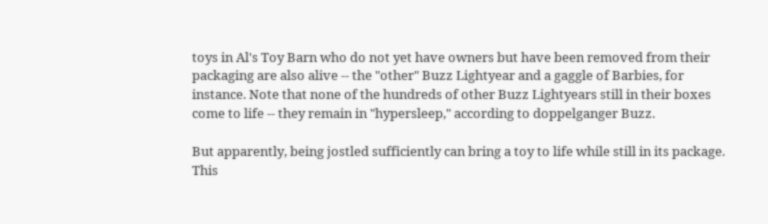toys in Al's Toy Barn who do not yet have owners but have been removed from their packaging are also alive -- the "other" Buzz Lightyear and a gaggle of Barbies, for instance. Note that none of the hundreds of other Buzz Lightyears still in their boxes come to life -- they remain in "hypersleep," according to doppelganger Buzz.

But apparently, being jostled sufficiently can bring a toy to life while still in its package. This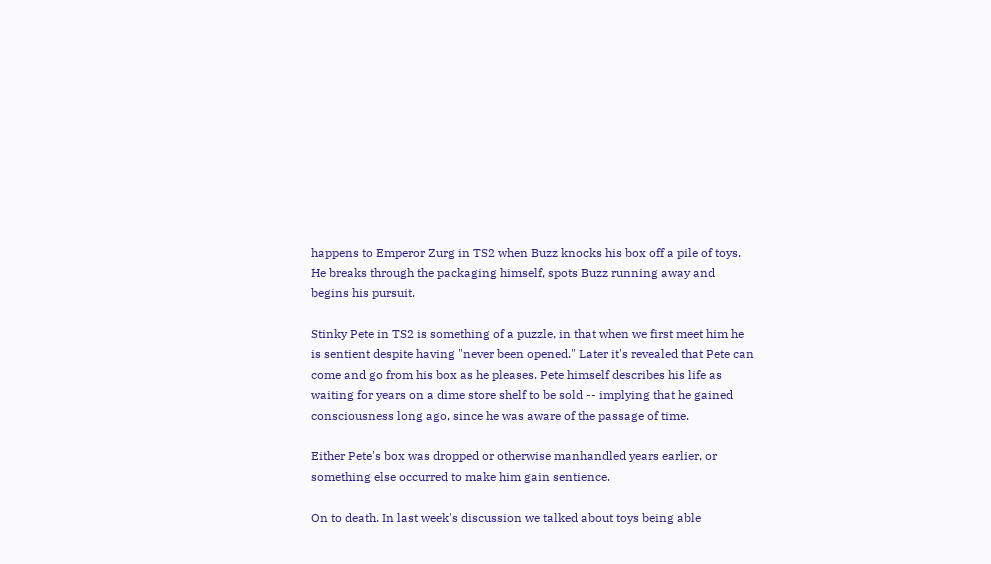happens to Emperor Zurg in TS2 when Buzz knocks his box off a pile of toys. He breaks through the packaging himself, spots Buzz running away and begins his pursuit.

Stinky Pete in TS2 is something of a puzzle, in that when we first meet him he is sentient despite having "never been opened." Later it's revealed that Pete can come and go from his box as he pleases. Pete himself describes his life as waiting for years on a dime store shelf to be sold -- implying that he gained consciousness long ago, since he was aware of the passage of time.

Either Pete's box was dropped or otherwise manhandled years earlier, or something else occurred to make him gain sentience.

On to death. In last week's discussion we talked about toys being able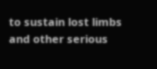to sustain lost limbs and other serious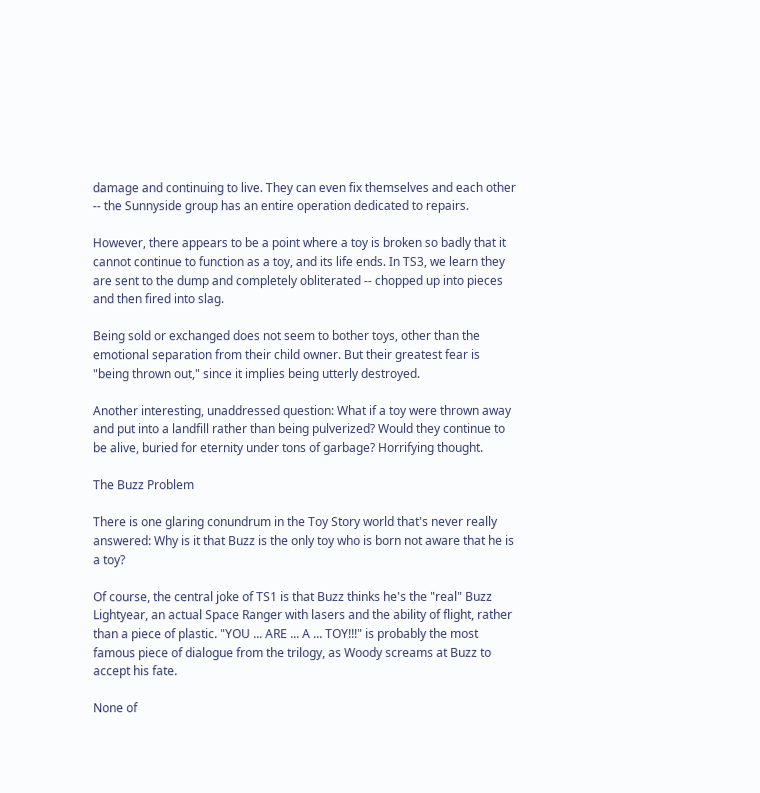damage and continuing to live. They can even fix themselves and each other -- the Sunnyside group has an entire operation dedicated to repairs.

However, there appears to be a point where a toy is broken so badly that it cannot continue to function as a toy, and its life ends. In TS3, we learn they are sent to the dump and completely obliterated -- chopped up into pieces and then fired into slag.

Being sold or exchanged does not seem to bother toys, other than the emotional separation from their child owner. But their greatest fear is "being thrown out," since it implies being utterly destroyed.

Another interesting, unaddressed question: What if a toy were thrown away and put into a landfill rather than being pulverized? Would they continue to be alive, buried for eternity under tons of garbage? Horrifying thought.

The Buzz Problem

There is one glaring conundrum in the Toy Story world that's never really answered: Why is it that Buzz is the only toy who is born not aware that he is a toy?

Of course, the central joke of TS1 is that Buzz thinks he's the "real" Buzz Lightyear, an actual Space Ranger with lasers and the ability of flight, rather than a piece of plastic. "YOU ... ARE ... A ... TOY!!!" is probably the most famous piece of dialogue from the trilogy, as Woody screams at Buzz to accept his fate.

None of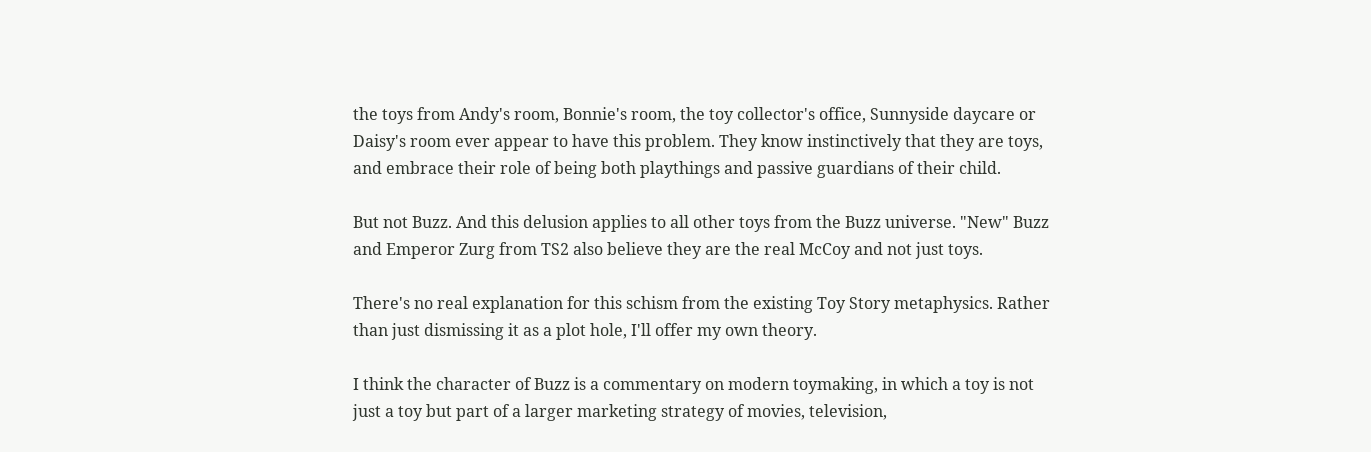the toys from Andy's room, Bonnie's room, the toy collector's office, Sunnyside daycare or Daisy's room ever appear to have this problem. They know instinctively that they are toys, and embrace their role of being both playthings and passive guardians of their child.

But not Buzz. And this delusion applies to all other toys from the Buzz universe. "New" Buzz and Emperor Zurg from TS2 also believe they are the real McCoy and not just toys.

There's no real explanation for this schism from the existing Toy Story metaphysics. Rather than just dismissing it as a plot hole, I'll offer my own theory.

I think the character of Buzz is a commentary on modern toymaking, in which a toy is not just a toy but part of a larger marketing strategy of movies, television,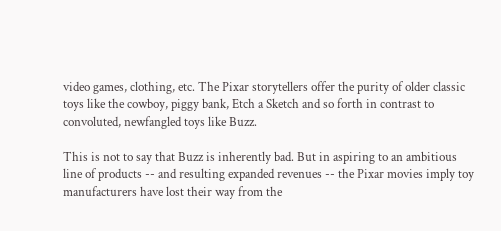video games, clothing, etc. The Pixar storytellers offer the purity of older classic toys like the cowboy, piggy bank, Etch a Sketch and so forth in contrast to convoluted, newfangled toys like Buzz.

This is not to say that Buzz is inherently bad. But in aspiring to an ambitious line of products -- and resulting expanded revenues -- the Pixar movies imply toy manufacturers have lost their way from the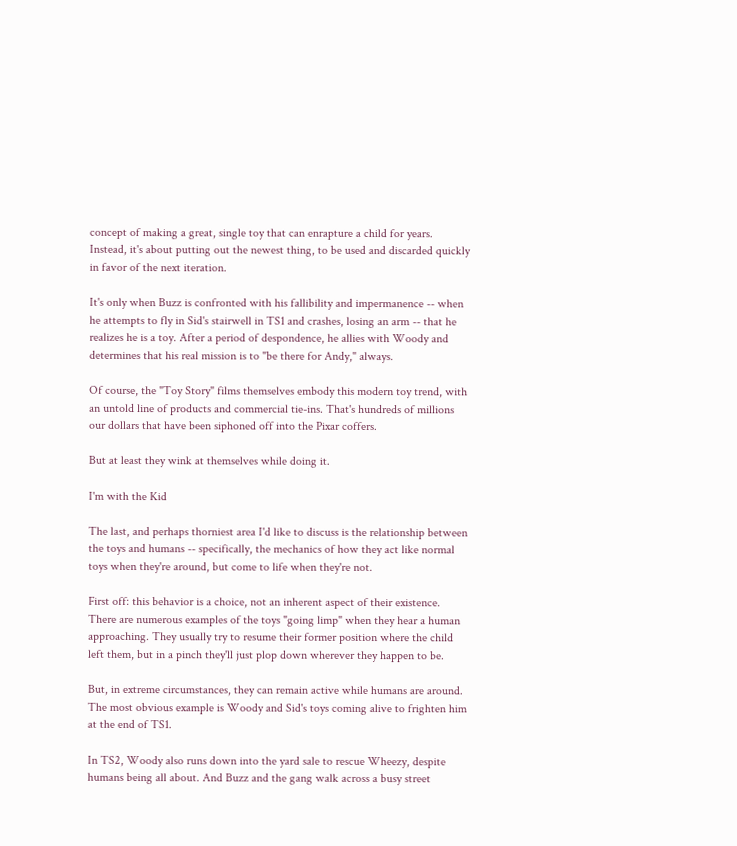concept of making a great, single toy that can enrapture a child for years. Instead, it's about putting out the newest thing, to be used and discarded quickly in favor of the next iteration.

It's only when Buzz is confronted with his fallibility and impermanence -- when he attempts to fly in Sid's stairwell in TS1 and crashes, losing an arm -- that he realizes he is a toy. After a period of despondence, he allies with Woody and determines that his real mission is to "be there for Andy," always.

Of course, the "Toy Story" films themselves embody this modern toy trend, with an untold line of products and commercial tie-ins. That's hundreds of millions our dollars that have been siphoned off into the Pixar coffers.

But at least they wink at themselves while doing it.

I'm with the Kid

The last, and perhaps thorniest area I'd like to discuss is the relationship between the toys and humans -- specifically, the mechanics of how they act like normal toys when they're around, but come to life when they're not.

First off: this behavior is a choice, not an inherent aspect of their existence. There are numerous examples of the toys "going limp" when they hear a human approaching. They usually try to resume their former position where the child left them, but in a pinch they'll just plop down wherever they happen to be.

But, in extreme circumstances, they can remain active while humans are around. The most obvious example is Woody and Sid's toys coming alive to frighten him at the end of TS1.

In TS2, Woody also runs down into the yard sale to rescue Wheezy, despite humans being all about. And Buzz and the gang walk across a busy street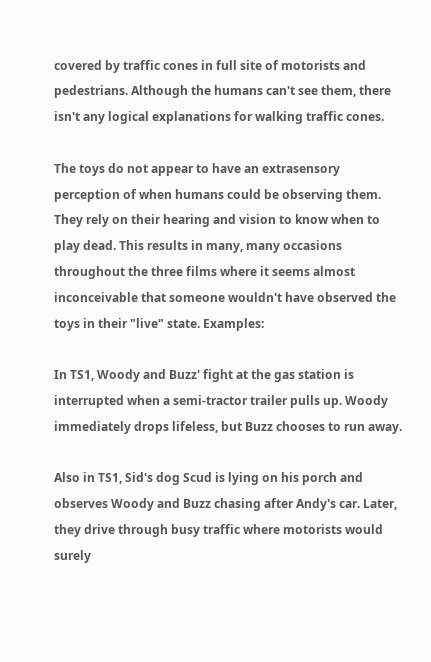covered by traffic cones in full site of motorists and pedestrians. Although the humans can't see them, there isn't any logical explanations for walking traffic cones.

The toys do not appear to have an extrasensory perception of when humans could be observing them. They rely on their hearing and vision to know when to play dead. This results in many, many occasions throughout the three films where it seems almost inconceivable that someone wouldn't have observed the toys in their "live" state. Examples:

In TS1, Woody and Buzz' fight at the gas station is interrupted when a semi-tractor trailer pulls up. Woody immediately drops lifeless, but Buzz chooses to run away.

Also in TS1, Sid's dog Scud is lying on his porch and observes Woody and Buzz chasing after Andy's car. Later, they drive through busy traffic where motorists would surely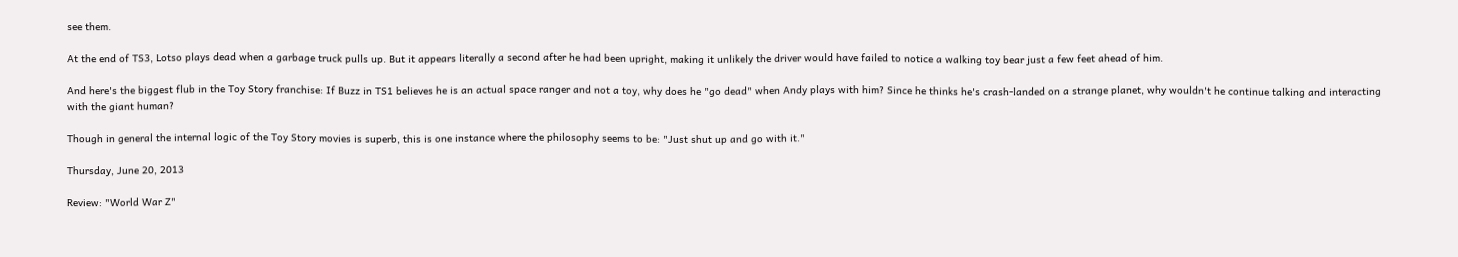see them.

At the end of TS3, Lotso plays dead when a garbage truck pulls up. But it appears literally a second after he had been upright, making it unlikely the driver would have failed to notice a walking toy bear just a few feet ahead of him.

And here's the biggest flub in the Toy Story franchise: If Buzz in TS1 believes he is an actual space ranger and not a toy, why does he "go dead" when Andy plays with him? Since he thinks he's crash-landed on a strange planet, why wouldn't he continue talking and interacting with the giant human?

Though in general the internal logic of the Toy Story movies is superb, this is one instance where the philosophy seems to be: "Just shut up and go with it."

Thursday, June 20, 2013

Review: "World War Z"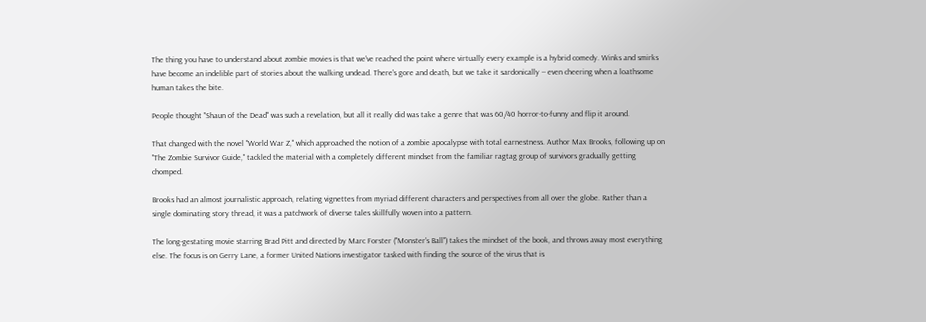The thing you have to understand about zombie movies is that we've reached the point where virtually every example is a hybrid comedy. Winks and smirks have become an indelible part of stories about the walking undead. There's gore and death, but we take it sardonically -- even cheering when a loathsome human takes the bite.

People thought "Shaun of the Dead" was such a revelation, but all it really did was take a genre that was 60/40 horror-to-funny and flip it around.

That changed with the novel "World War Z," which approached the notion of a zombie apocalypse with total earnestness. Author Max Brooks, following up on "The Zombie Survivor Guide," tackled the material with a completely different mindset from the familiar ragtag group of survivors gradually getting chomped.

Brooks had an almost journalistic approach, relating vignettes from myriad different characters and perspectives from all over the globe. Rather than a single dominating story thread, it was a patchwork of diverse tales skillfully woven into a pattern.

The long-gestating movie starring Brad Pitt and directed by Marc Forster ("Monster's Ball") takes the mindset of the book, and throws away most everything else. The focus is on Gerry Lane, a former United Nations investigator tasked with finding the source of the virus that is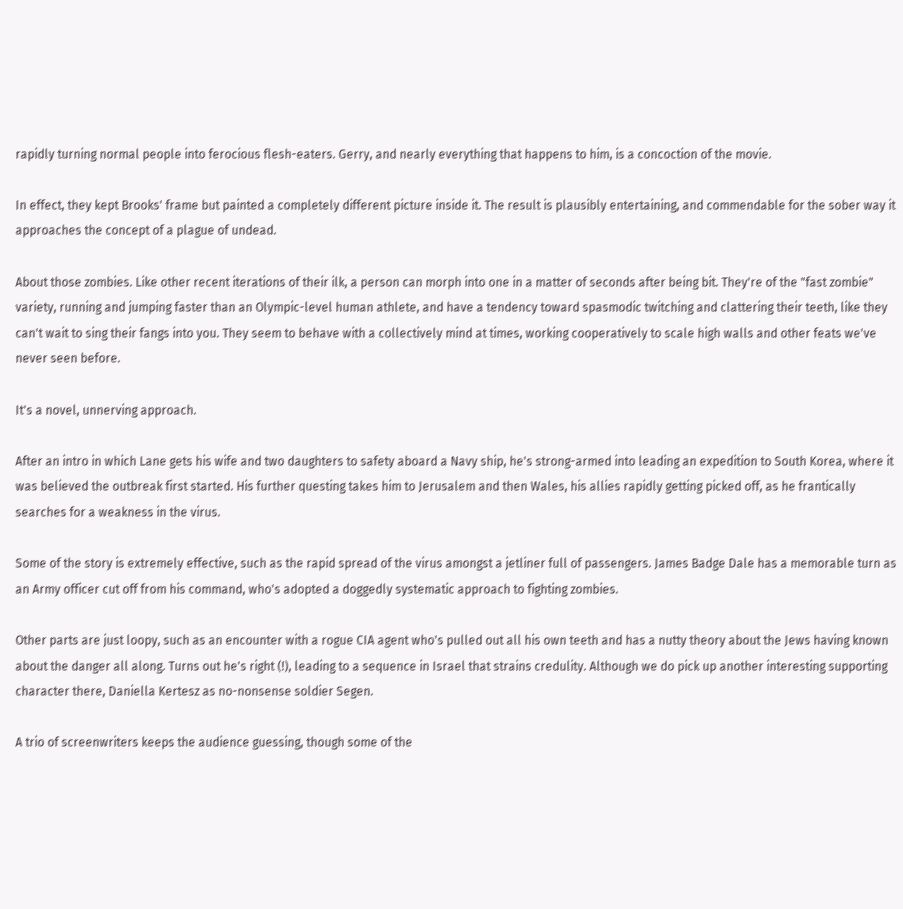rapidly turning normal people into ferocious flesh-eaters. Gerry, and nearly everything that happens to him, is a concoction of the movie.

In effect, they kept Brooks' frame but painted a completely different picture inside it. The result is plausibly entertaining, and commendable for the sober way it approaches the concept of a plague of undead.

About those zombies. Like other recent iterations of their ilk, a person can morph into one in a matter of seconds after being bit. They're of the "fast zombie" variety, running and jumping faster than an Olympic-level human athlete, and have a tendency toward spasmodic twitching and clattering their teeth, like they can't wait to sing their fangs into you. They seem to behave with a collectively mind at times, working cooperatively to scale high walls and other feats we've never seen before.

It's a novel, unnerving approach.

After an intro in which Lane gets his wife and two daughters to safety aboard a Navy ship, he's strong-armed into leading an expedition to South Korea, where it was believed the outbreak first started. His further questing takes him to Jerusalem and then Wales, his allies rapidly getting picked off, as he frantically searches for a weakness in the virus.

Some of the story is extremely effective, such as the rapid spread of the virus amongst a jetliner full of passengers. James Badge Dale has a memorable turn as an Army officer cut off from his command, who's adopted a doggedly systematic approach to fighting zombies.

Other parts are just loopy, such as an encounter with a rogue CIA agent who's pulled out all his own teeth and has a nutty theory about the Jews having known about the danger all along. Turns out he's right (!), leading to a sequence in Israel that strains credulity. Although we do pick up another interesting supporting character there, Daniella Kertesz as no-nonsense soldier Segen.

A trio of screenwriters keeps the audience guessing, though some of the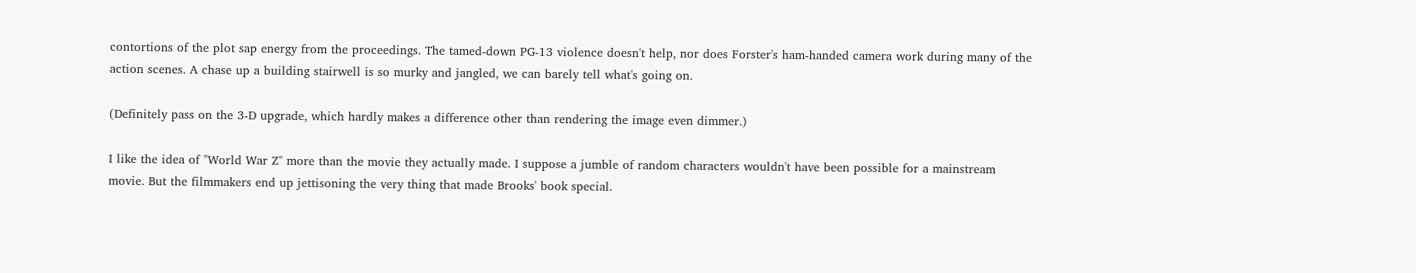contortions of the plot sap energy from the proceedings. The tamed-down PG-13 violence doesn't help, nor does Forster's ham-handed camera work during many of the action scenes. A chase up a building stairwell is so murky and jangled, we can barely tell what's going on.

(Definitely pass on the 3-D upgrade, which hardly makes a difference other than rendering the image even dimmer.)

I like the idea of "World War Z" more than the movie they actually made. I suppose a jumble of random characters wouldn't have been possible for a mainstream movie. But the filmmakers end up jettisoning the very thing that made Brooks' book special.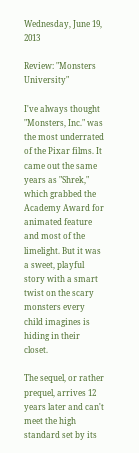Wednesday, June 19, 2013

Review: "Monsters University"

I've always thought "Monsters, Inc." was the most underrated of the Pixar films. It came out the same years as "Shrek," which grabbed the Academy Award for animated feature and most of the limelight. But it was a sweet, playful story with a smart twist on the scary monsters every child imagines is hiding in their closet.

The sequel, or rather prequel, arrives 12 years later and can't meet the high standard set by its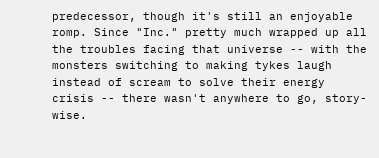predecessor, though it's still an enjoyable romp. Since "Inc." pretty much wrapped up all the troubles facing that universe -- with the monsters switching to making tykes laugh instead of scream to solve their energy crisis -- there wasn't anywhere to go, story-wise.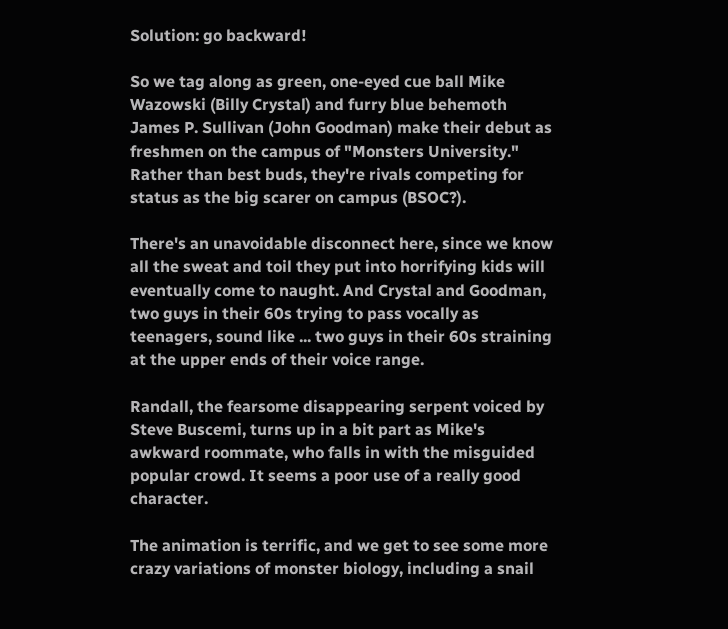Solution: go backward!

So we tag along as green, one-eyed cue ball Mike Wazowski (Billy Crystal) and furry blue behemoth James P. Sullivan (John Goodman) make their debut as freshmen on the campus of "Monsters University." Rather than best buds, they're rivals competing for status as the big scarer on campus (BSOC?).

There's an unavoidable disconnect here, since we know all the sweat and toil they put into horrifying kids will eventually come to naught. And Crystal and Goodman, two guys in their 60s trying to pass vocally as teenagers, sound like ... two guys in their 60s straining at the upper ends of their voice range.

Randall, the fearsome disappearing serpent voiced by Steve Buscemi, turns up in a bit part as Mike's awkward roommate, who falls in with the misguided popular crowd. It seems a poor use of a really good character.

The animation is terrific, and we get to see some more crazy variations of monster biology, including a snail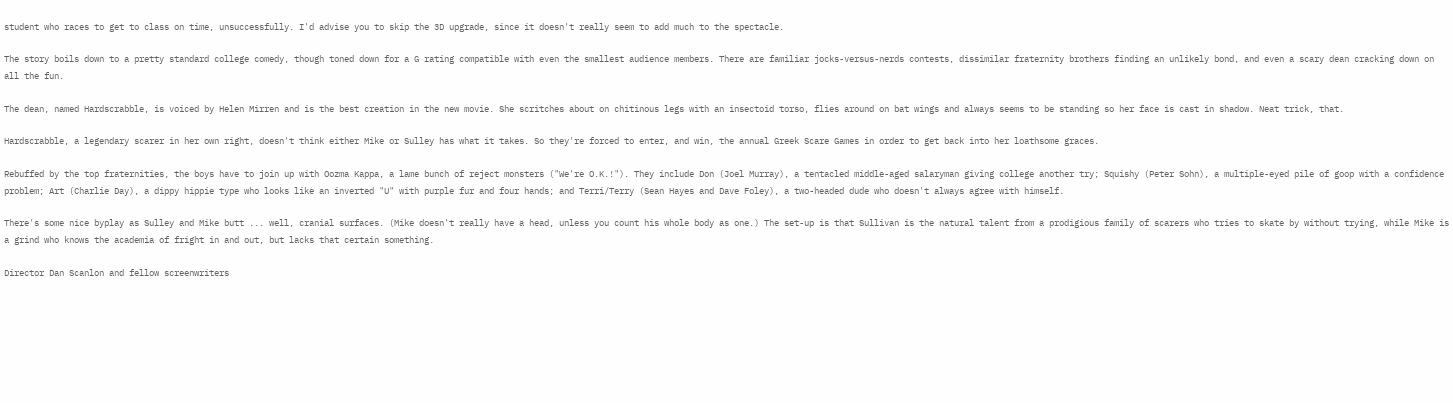student who races to get to class on time, unsuccessfully. I'd advise you to skip the 3D upgrade, since it doesn't really seem to add much to the spectacle.

The story boils down to a pretty standard college comedy, though toned down for a G rating compatible with even the smallest audience members. There are familiar jocks-versus-nerds contests, dissimilar fraternity brothers finding an unlikely bond, and even a scary dean cracking down on all the fun.

The dean, named Hardscrabble, is voiced by Helen Mirren and is the best creation in the new movie. She scritches about on chitinous legs with an insectoid torso, flies around on bat wings and always seems to be standing so her face is cast in shadow. Neat trick, that.

Hardscrabble, a legendary scarer in her own right, doesn't think either Mike or Sulley has what it takes. So they're forced to enter, and win, the annual Greek Scare Games in order to get back into her loathsome graces.

Rebuffed by the top fraternities, the boys have to join up with Oozma Kappa, a lame bunch of reject monsters ("We're O.K.!"). They include Don (Joel Murray), a tentacled middle-aged salaryman giving college another try; Squishy (Peter Sohn), a multiple-eyed pile of goop with a confidence problem; Art (Charlie Day), a dippy hippie type who looks like an inverted "U" with purple fur and four hands; and Terri/Terry (Sean Hayes and Dave Foley), a two-headed dude who doesn't always agree with himself.

There's some nice byplay as Sulley and Mike butt ... well, cranial surfaces. (Mike doesn't really have a head, unless you count his whole body as one.) The set-up is that Sullivan is the natural talent from a prodigious family of scarers who tries to skate by without trying, while Mike is a grind who knows the academia of fright in and out, but lacks that certain something.

Director Dan Scanlon and fellow screenwriters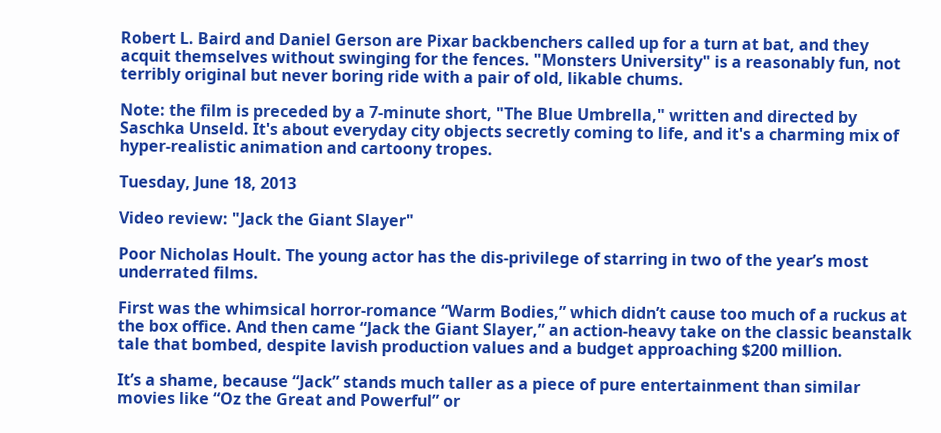Robert L. Baird and Daniel Gerson are Pixar backbenchers called up for a turn at bat, and they acquit themselves without swinging for the fences. "Monsters University" is a reasonably fun, not terribly original but never boring ride with a pair of old, likable chums.

Note: the film is preceded by a 7-minute short, "The Blue Umbrella," written and directed by Saschka Unseld. It's about everyday city objects secretly coming to life, and it's a charming mix of hyper-realistic animation and cartoony tropes.

Tuesday, June 18, 2013

Video review: "Jack the Giant Slayer"

Poor Nicholas Hoult. The young actor has the dis-privilege of starring in two of the year’s most underrated films.

First was the whimsical horror-romance “Warm Bodies,” which didn’t cause too much of a ruckus at the box office. And then came “Jack the Giant Slayer,” an action-heavy take on the classic beanstalk tale that bombed, despite lavish production values and a budget approaching $200 million.

It’s a shame, because “Jack” stands much taller as a piece of pure entertainment than similar movies like “Oz the Great and Powerful” or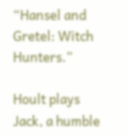“Hansel and Gretel: Witch Hunters.”

Hoult plays Jack, a humble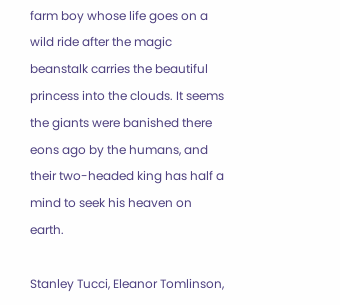farm boy whose life goes on a wild ride after the magic beanstalk carries the beautiful princess into the clouds. It seems the giants were banished there eons ago by the humans, and their two-headed king has half a mind to seek his heaven on earth.

Stanley Tucci, Eleanor Tomlinson,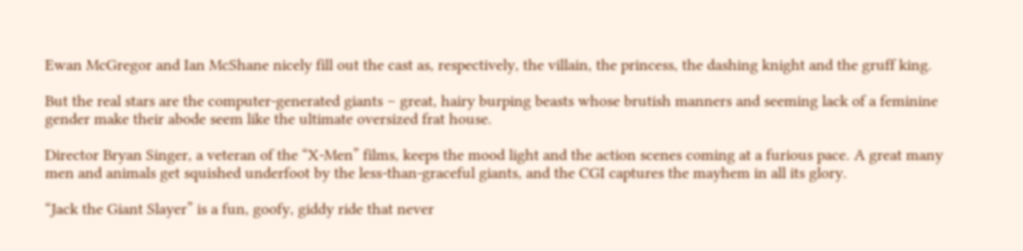Ewan McGregor and Ian McShane nicely fill out the cast as, respectively, the villain, the princess, the dashing knight and the gruff king.

But the real stars are the computer-generated giants – great, hairy burping beasts whose brutish manners and seeming lack of a feminine gender make their abode seem like the ultimate oversized frat house.

Director Bryan Singer, a veteran of the “X-Men” films, keeps the mood light and the action scenes coming at a furious pace. A great many men and animals get squished underfoot by the less-than-graceful giants, and the CGI captures the mayhem in all its glory.

“Jack the Giant Slayer” is a fun, goofy, giddy ride that never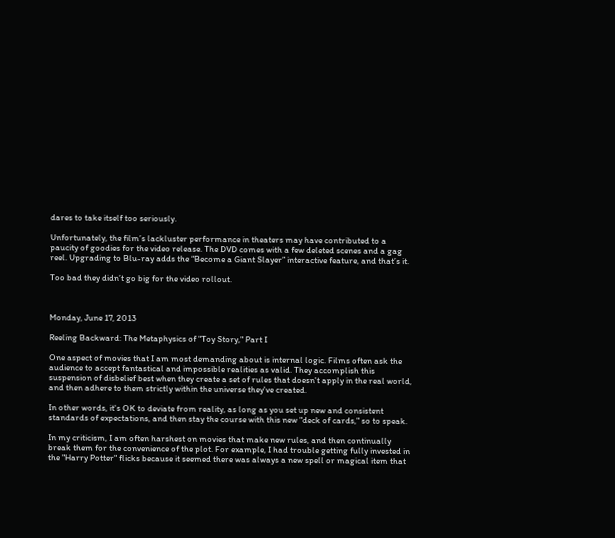dares to take itself too seriously.

Unfortunately, the film’s lackluster performance in theaters may have contributed to a paucity of goodies for the video release. The DVD comes with a few deleted scenes and a gag reel. Upgrading to Blu-ray adds the “Become a Giant Slayer” interactive feature, and that’s it.

Too bad they didn’t go big for the video rollout.



Monday, June 17, 2013

Reeling Backward: The Metaphysics of "Toy Story," Part I

One aspect of movies that I am most demanding about is internal logic. Films often ask the audience to accept fantastical and impossible realities as valid. They accomplish this suspension of disbelief best when they create a set of rules that doesn't apply in the real world, and then adhere to them strictly within the universe they've created.

In other words, it's OK to deviate from reality, as long as you set up new and consistent standards of expectations, and then stay the course with this new "deck of cards," so to speak.

In my criticism, I am often harshest on movies that make new rules, and then continually break them for the convenience of the plot. For example, I had trouble getting fully invested in the "Harry Potter" flicks because it seemed there was always a new spell or magical item that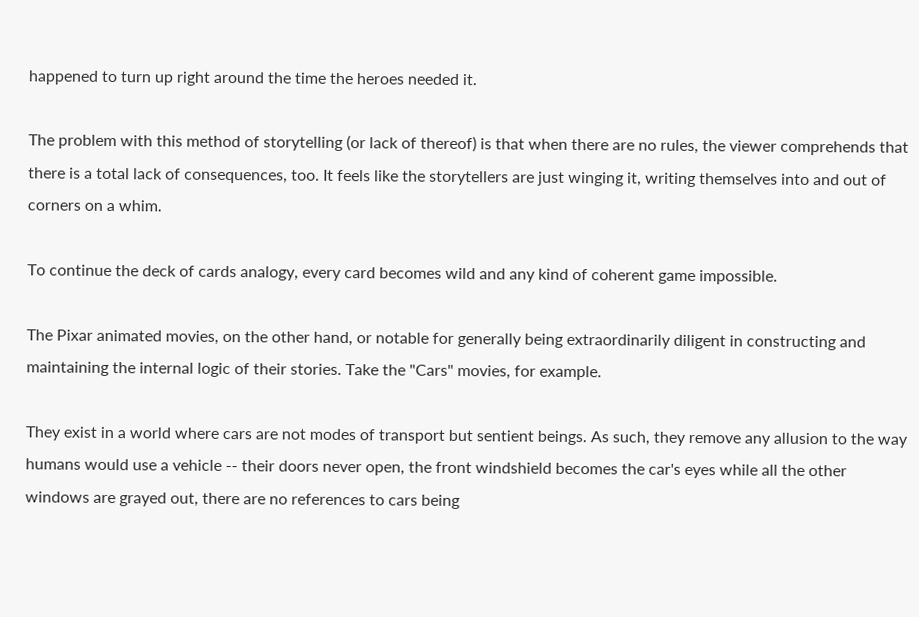happened to turn up right around the time the heroes needed it.

The problem with this method of storytelling (or lack of thereof) is that when there are no rules, the viewer comprehends that there is a total lack of consequences, too. It feels like the storytellers are just winging it, writing themselves into and out of corners on a whim.

To continue the deck of cards analogy, every card becomes wild and any kind of coherent game impossible.

The Pixar animated movies, on the other hand, or notable for generally being extraordinarily diligent in constructing and maintaining the internal logic of their stories. Take the "Cars" movies, for example.

They exist in a world where cars are not modes of transport but sentient beings. As such, they remove any allusion to the way humans would use a vehicle -- their doors never open, the front windshield becomes the car's eyes while all the other windows are grayed out, there are no references to cars being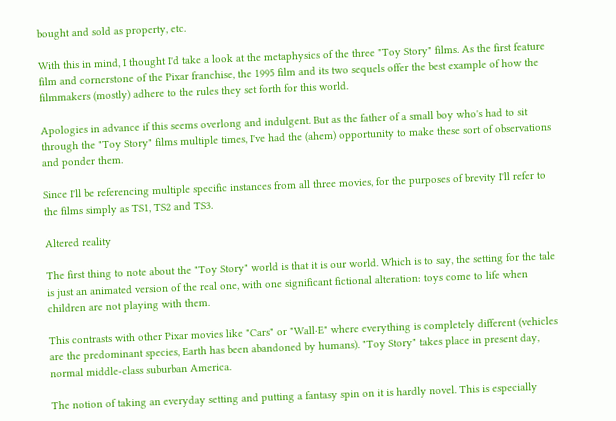bought and sold as property, etc.

With this in mind, I thought I'd take a look at the metaphysics of the three "Toy Story" films. As the first feature film and cornerstone of the Pixar franchise, the 1995 film and its two sequels offer the best example of how the filmmakers (mostly) adhere to the rules they set forth for this world.

Apologies in advance if this seems overlong and indulgent. But as the father of a small boy who's had to sit through the "Toy Story" films multiple times, I've had the (ahem) opportunity to make these sort of observations and ponder them.

Since I'll be referencing multiple specific instances from all three movies, for the purposes of brevity I'll refer to the films simply as TS1, TS2 and TS3.

Altered reality

The first thing to note about the "Toy Story" world is that it is our world. Which is to say, the setting for the tale is just an animated version of the real one, with one significant fictional alteration: toys come to life when children are not playing with them.

This contrasts with other Pixar movies like "Cars" or "Wall·E" where everything is completely different (vehicles are the predominant species, Earth has been abandoned by humans). "Toy Story" takes place in present day, normal middle-class suburban America.

The notion of taking an everyday setting and putting a fantasy spin on it is hardly novel. This is especially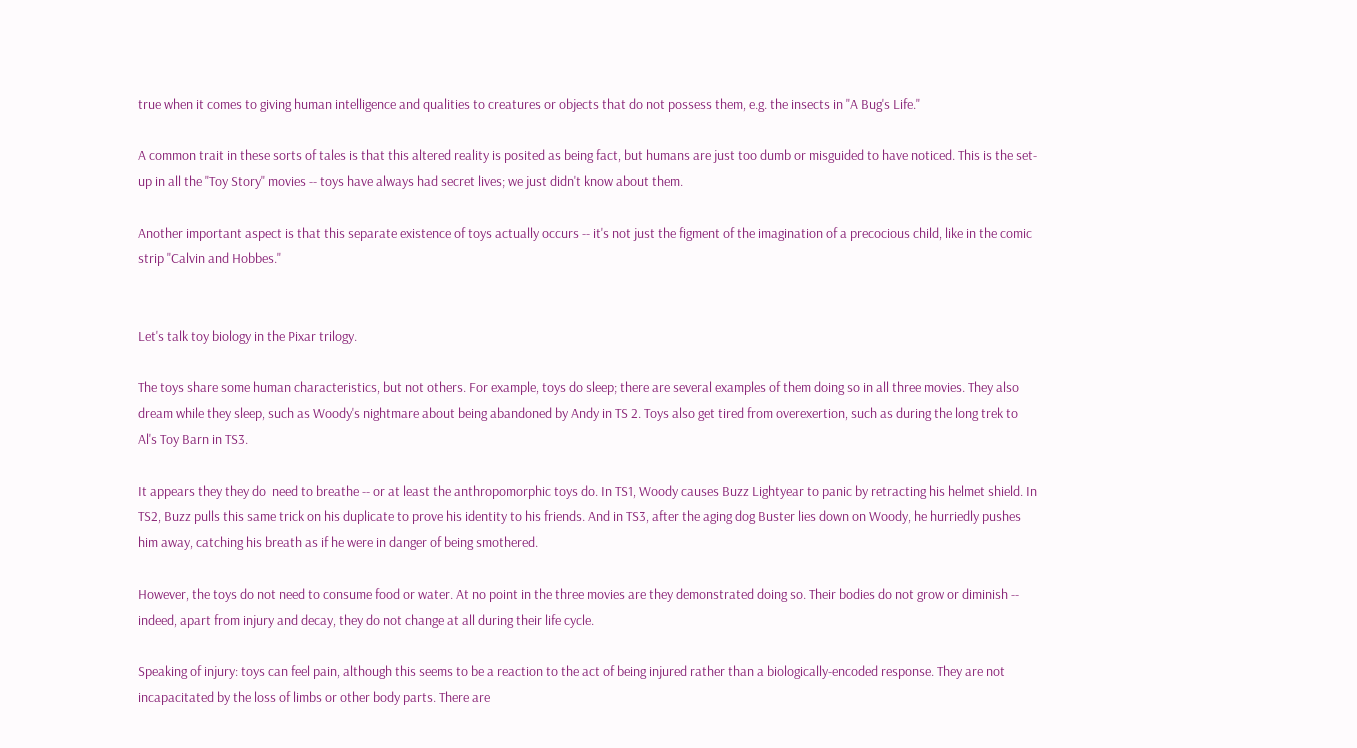true when it comes to giving human intelligence and qualities to creatures or objects that do not possess them, e.g. the insects in "A Bug's Life."

A common trait in these sorts of tales is that this altered reality is posited as being fact, but humans are just too dumb or misguided to have noticed. This is the set-up in all the "Toy Story" movies -- toys have always had secret lives; we just didn't know about them.

Another important aspect is that this separate existence of toys actually occurs -- it's not just the figment of the imagination of a precocious child, like in the comic strip "Calvin and Hobbes."


Let's talk toy biology in the Pixar trilogy.

The toys share some human characteristics, but not others. For example, toys do sleep; there are several examples of them doing so in all three movies. They also dream while they sleep, such as Woody's nightmare about being abandoned by Andy in TS 2. Toys also get tired from overexertion, such as during the long trek to Al's Toy Barn in TS3.

It appears they they do  need to breathe -- or at least the anthropomorphic toys do. In TS1, Woody causes Buzz Lightyear to panic by retracting his helmet shield. In TS2, Buzz pulls this same trick on his duplicate to prove his identity to his friends. And in TS3, after the aging dog Buster lies down on Woody, he hurriedly pushes him away, catching his breath as if he were in danger of being smothered.

However, the toys do not need to consume food or water. At no point in the three movies are they demonstrated doing so. Their bodies do not grow or diminish -- indeed, apart from injury and decay, they do not change at all during their life cycle.

Speaking of injury: toys can feel pain, although this seems to be a reaction to the act of being injured rather than a biologically-encoded response. They are not incapacitated by the loss of limbs or other body parts. There are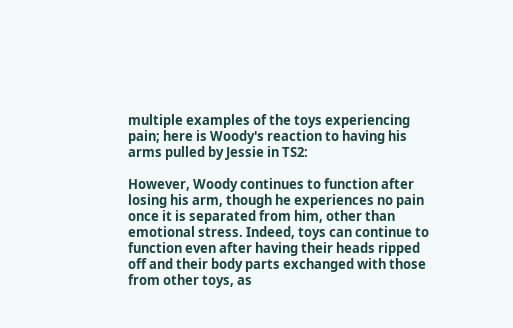multiple examples of the toys experiencing pain; here is Woody's reaction to having his arms pulled by Jessie in TS2:

However, Woody continues to function after losing his arm, though he experiences no pain once it is separated from him, other than emotional stress. Indeed, toys can continue to function even after having their heads ripped off and their body parts exchanged with those from other toys, as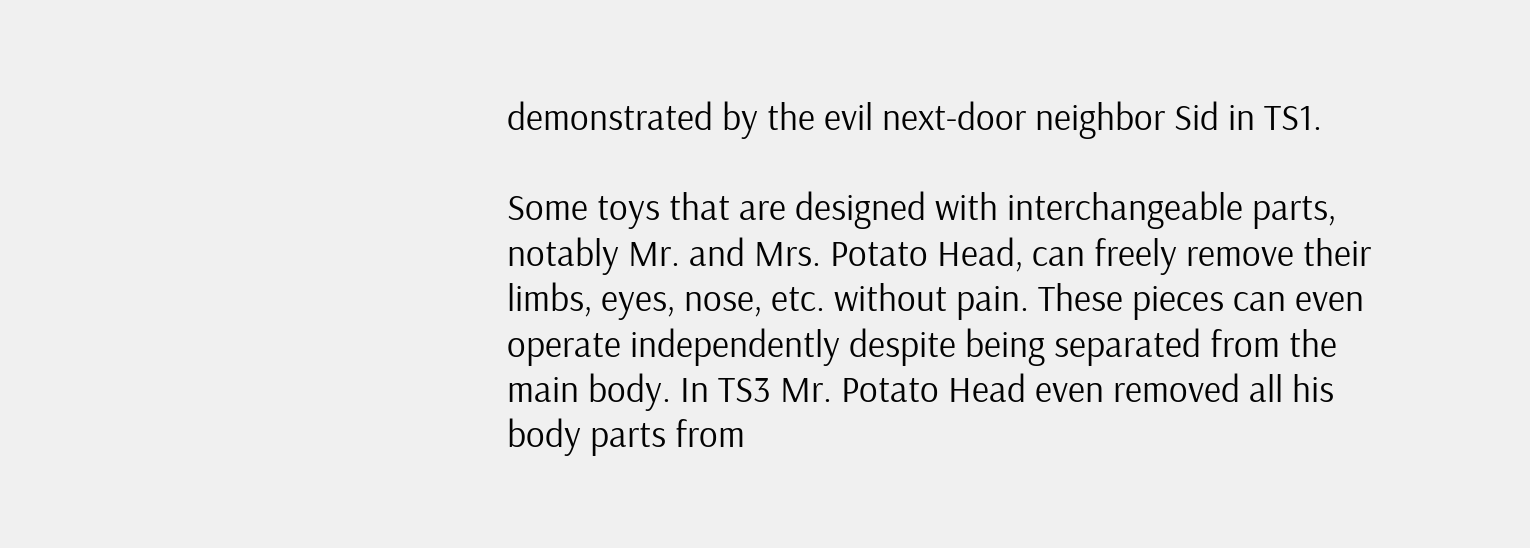demonstrated by the evil next-door neighbor Sid in TS1.

Some toys that are designed with interchangeable parts, notably Mr. and Mrs. Potato Head, can freely remove their limbs, eyes, nose, etc. without pain. These pieces can even operate independently despite being separated from the main body. In TS3 Mr. Potato Head even removed all his body parts from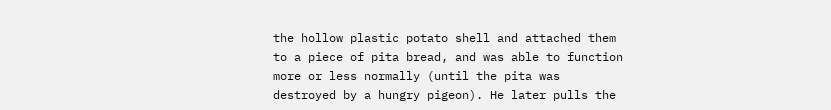the hollow plastic potato shell and attached them to a piece of pita bread, and was able to function more or less normally (until the pita was destroyed by a hungry pigeon). He later pulls the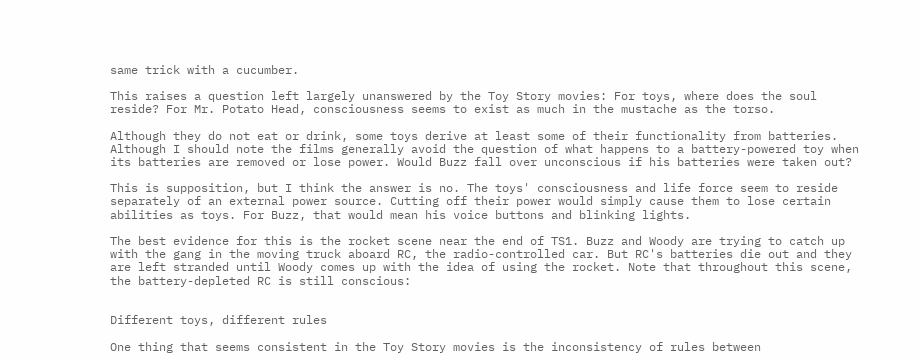same trick with a cucumber.

This raises a question left largely unanswered by the Toy Story movies: For toys, where does the soul reside? For Mr. Potato Head, consciousness seems to exist as much in the mustache as the torso.

Although they do not eat or drink, some toys derive at least some of their functionality from batteries. Although I should note the films generally avoid the question of what happens to a battery-powered toy when its batteries are removed or lose power. Would Buzz fall over unconscious if his batteries were taken out?

This is supposition, but I think the answer is no. The toys' consciousness and life force seem to reside separately of an external power source. Cutting off their power would simply cause them to lose certain abilities as toys. For Buzz, that would mean his voice buttons and blinking lights.

The best evidence for this is the rocket scene near the end of TS1. Buzz and Woody are trying to catch up with the gang in the moving truck aboard RC, the radio-controlled car. But RC's batteries die out and they are left stranded until Woody comes up with the idea of using the rocket. Note that throughout this scene, the battery-depleted RC is still conscious:


Different toys, different rules

One thing that seems consistent in the Toy Story movies is the inconsistency of rules between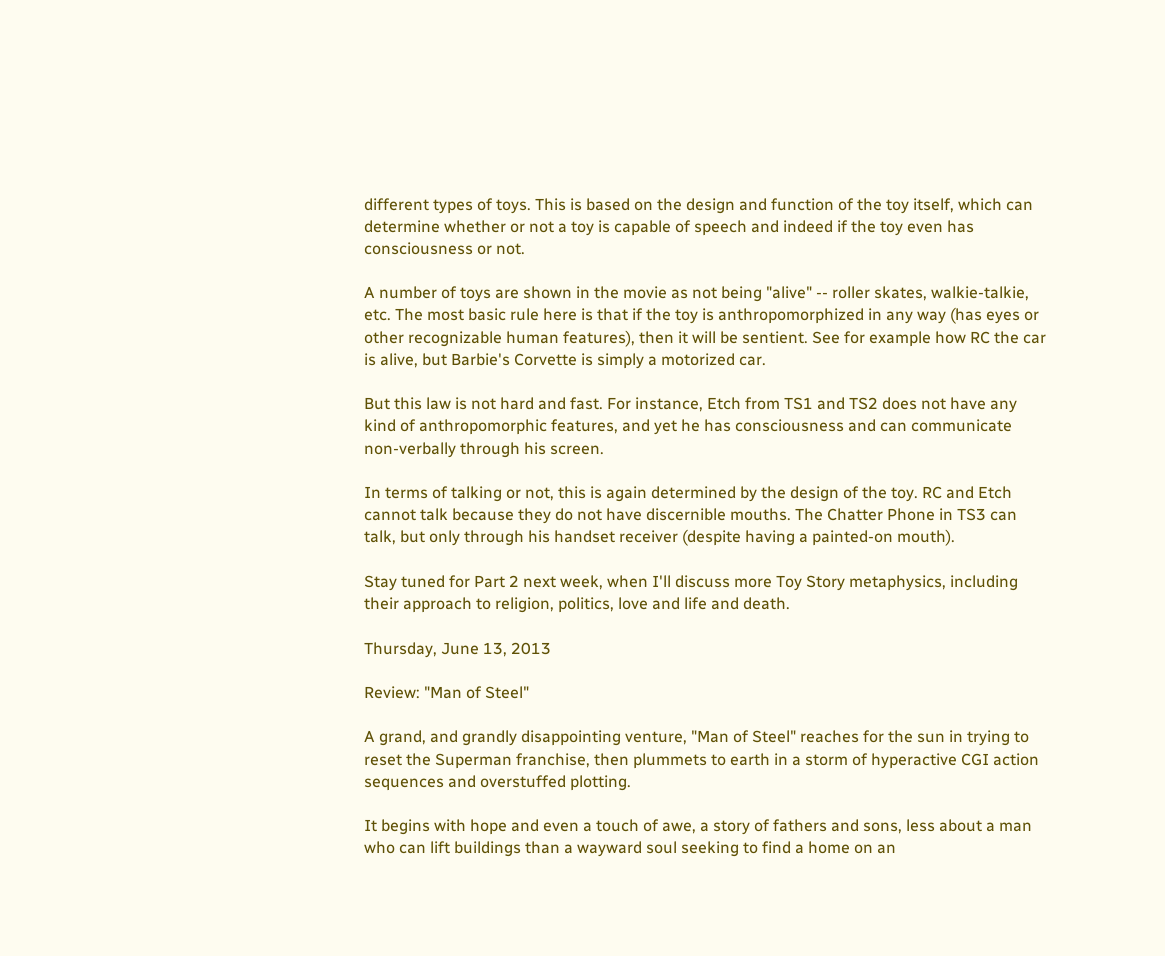different types of toys. This is based on the design and function of the toy itself, which can determine whether or not a toy is capable of speech and indeed if the toy even has consciousness or not.

A number of toys are shown in the movie as not being "alive" -- roller skates, walkie-talkie, etc. The most basic rule here is that if the toy is anthropomorphized in any way (has eyes or other recognizable human features), then it will be sentient. See for example how RC the car is alive, but Barbie's Corvette is simply a motorized car.

But this law is not hard and fast. For instance, Etch from TS1 and TS2 does not have any kind of anthropomorphic features, and yet he has consciousness and can communicate non-verbally through his screen.

In terms of talking or not, this is again determined by the design of the toy. RC and Etch cannot talk because they do not have discernible mouths. The Chatter Phone in TS3 can talk, but only through his handset receiver (despite having a painted-on mouth).

Stay tuned for Part 2 next week, when I'll discuss more Toy Story metaphysics, including their approach to religion, politics, love and life and death.

Thursday, June 13, 2013

Review: "Man of Steel"

A grand, and grandly disappointing venture, "Man of Steel" reaches for the sun in trying to reset the Superman franchise, then plummets to earth in a storm of hyperactive CGI action sequences and overstuffed plotting.

It begins with hope and even a touch of awe, a story of fathers and sons, less about a man who can lift buildings than a wayward soul seeking to find a home on an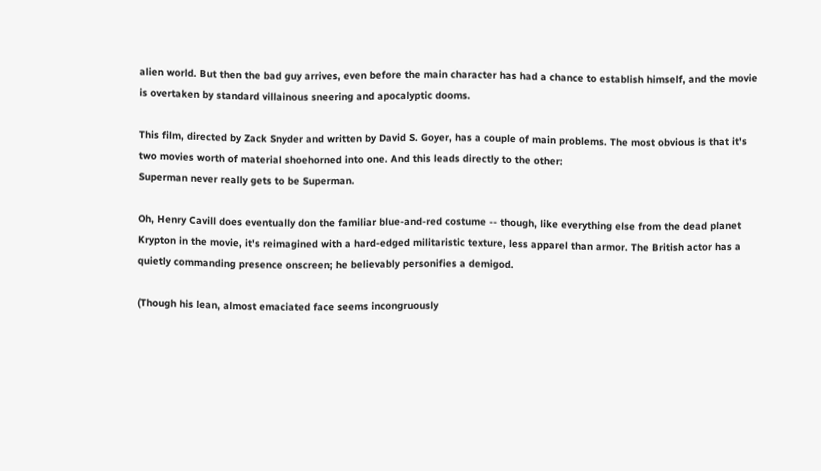alien world. But then the bad guy arrives, even before the main character has had a chance to establish himself, and the movie is overtaken by standard villainous sneering and apocalyptic dooms.

This film, directed by Zack Snyder and written by David S. Goyer, has a couple of main problems. The most obvious is that it's two movies worth of material shoehorned into one. And this leads directly to the other:
Superman never really gets to be Superman.

Oh, Henry Cavill does eventually don the familiar blue-and-red costume -- though, like everything else from the dead planet Krypton in the movie, it's reimagined with a hard-edged militaristic texture, less apparel than armor. The British actor has a quietly commanding presence onscreen; he believably personifies a demigod.

(Though his lean, almost emaciated face seems incongruously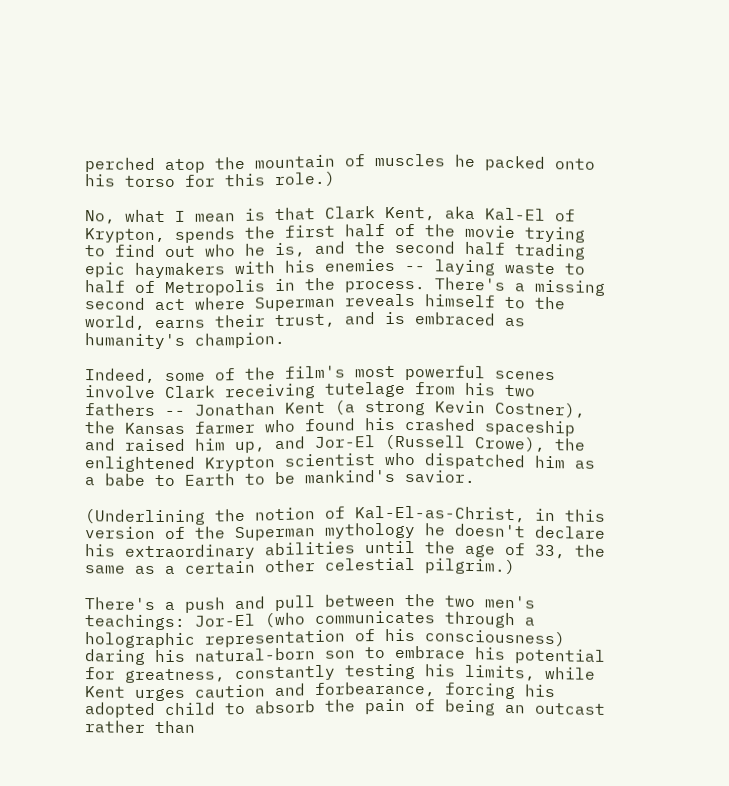perched atop the mountain of muscles he packed onto his torso for this role.)

No, what I mean is that Clark Kent, aka Kal-El of Krypton, spends the first half of the movie trying to find out who he is, and the second half trading epic haymakers with his enemies -- laying waste to half of Metropolis in the process. There's a missing second act where Superman reveals himself to the world, earns their trust, and is embraced as humanity's champion.

Indeed, some of the film's most powerful scenes involve Clark receiving tutelage from his two fathers -- Jonathan Kent (a strong Kevin Costner), the Kansas farmer who found his crashed spaceship and raised him up, and Jor-El (Russell Crowe), the enlightened Krypton scientist who dispatched him as a babe to Earth to be mankind's savior.

(Underlining the notion of Kal-El-as-Christ, in this version of the Superman mythology he doesn't declare his extraordinary abilities until the age of 33, the same as a certain other celestial pilgrim.)

There's a push and pull between the two men's teachings: Jor-El (who communicates through a holographic representation of his consciousness) daring his natural-born son to embrace his potential for greatness, constantly testing his limits, while Kent urges caution and forbearance, forcing his adopted child to absorb the pain of being an outcast rather than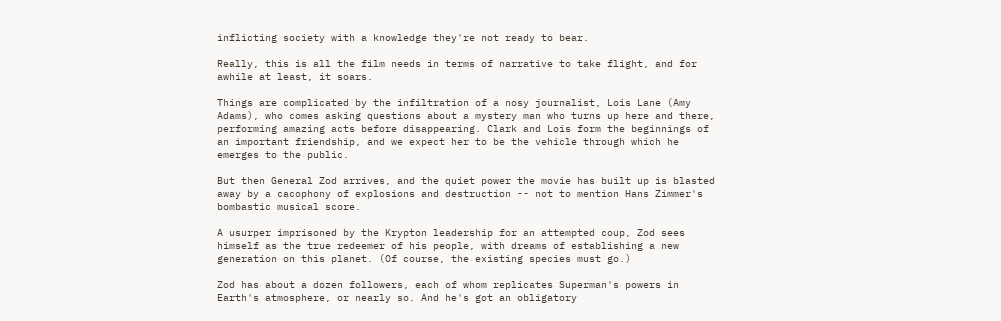inflicting society with a knowledge they're not ready to bear.

Really, this is all the film needs in terms of narrative to take flight, and for awhile at least, it soars.

Things are complicated by the infiltration of a nosy journalist, Lois Lane (Amy Adams), who comes asking questions about a mystery man who turns up here and there, performing amazing acts before disappearing. Clark and Lois form the beginnings of an important friendship, and we expect her to be the vehicle through which he emerges to the public.

But then General Zod arrives, and the quiet power the movie has built up is blasted away by a cacophony of explosions and destruction -- not to mention Hans Zimmer's bombastic musical score.

A usurper imprisoned by the Krypton leadership for an attempted coup, Zod sees himself as the true redeemer of his people, with dreams of establishing a new generation on this planet. (Of course, the existing species must go.)

Zod has about a dozen followers, each of whom replicates Superman's powers in Earth's atmosphere, or nearly so. And he's got an obligatory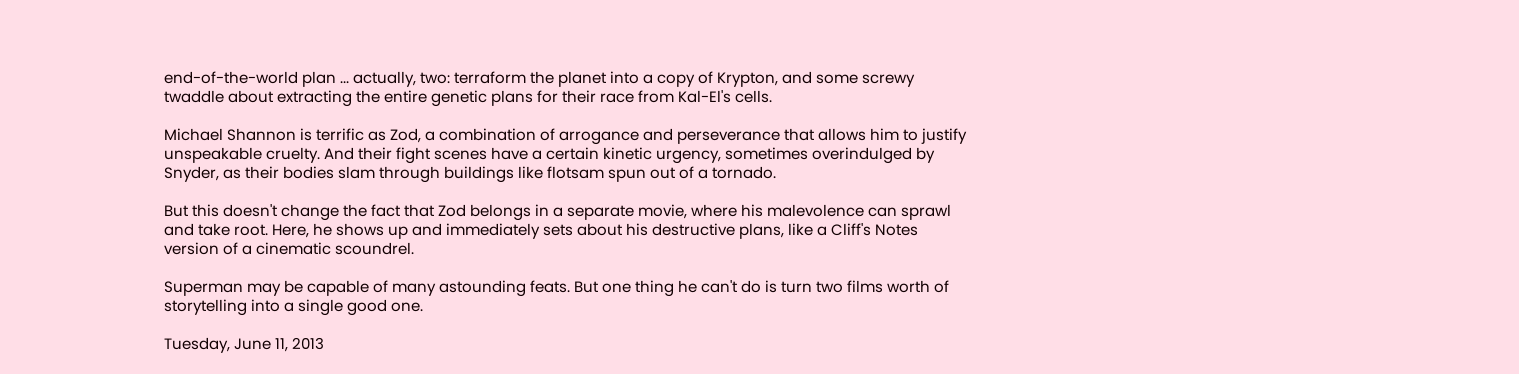end-of-the-world plan ... actually, two: terraform the planet into a copy of Krypton, and some screwy twaddle about extracting the entire genetic plans for their race from Kal-El's cells.

Michael Shannon is terrific as Zod, a combination of arrogance and perseverance that allows him to justify unspeakable cruelty. And their fight scenes have a certain kinetic urgency, sometimes overindulged by Snyder, as their bodies slam through buildings like flotsam spun out of a tornado.

But this doesn't change the fact that Zod belongs in a separate movie, where his malevolence can sprawl and take root. Here, he shows up and immediately sets about his destructive plans, like a Cliff's Notes version of a cinematic scoundrel.

Superman may be capable of many astounding feats. But one thing he can't do is turn two films worth of storytelling into a single good one.

Tuesday, June 11, 2013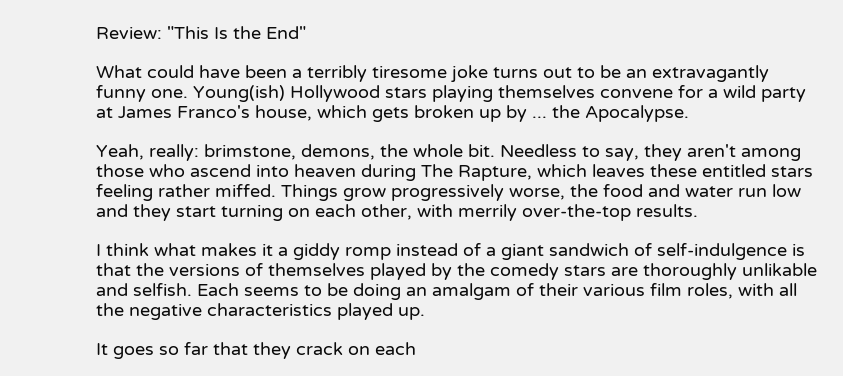Review: "This Is the End"

What could have been a terribly tiresome joke turns out to be an extravagantly funny one. Young(ish) Hollywood stars playing themselves convene for a wild party at James Franco's house, which gets broken up by ... the Apocalypse.

Yeah, really: brimstone, demons, the whole bit. Needless to say, they aren't among those who ascend into heaven during The Rapture, which leaves these entitled stars feeling rather miffed. Things grow progressively worse, the food and water run low and they start turning on each other, with merrily over-the-top results.

I think what makes it a giddy romp instead of a giant sandwich of self-indulgence is that the versions of themselves played by the comedy stars are thoroughly unlikable and selfish. Each seems to be doing an amalgam of their various film roles, with all the negative characteristics played up.

It goes so far that they crack on each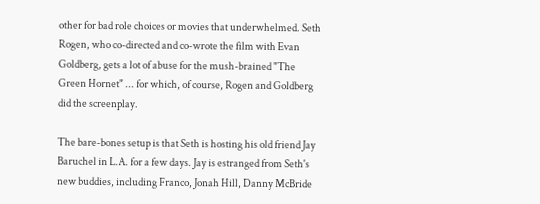other for bad role choices or movies that underwhelmed. Seth Rogen, who co-directed and co-wrote the film with Evan Goldberg, gets a lot of abuse for the mush-brained "The Green Hornet" ... for which, of course, Rogen and Goldberg did the screenplay.

The bare-bones setup is that Seth is hosting his old friend Jay Baruchel in L.A. for a few days. Jay is estranged from Seth's new buddies, including Franco, Jonah Hill, Danny McBride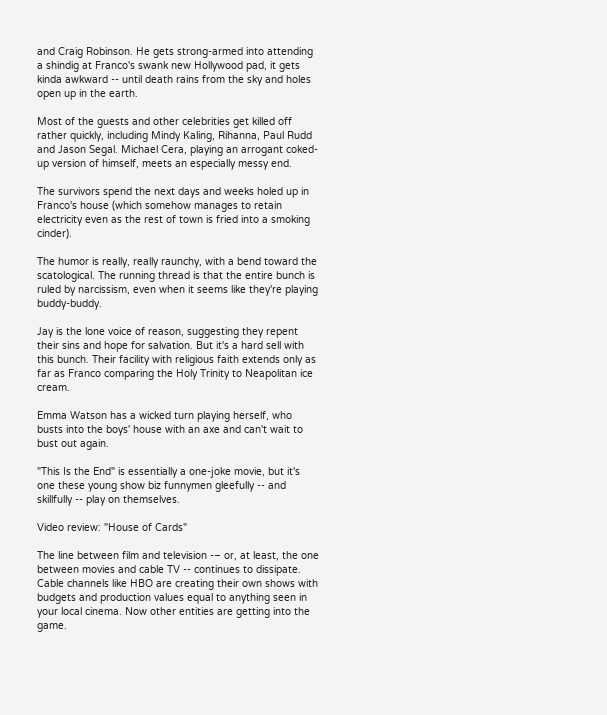and Craig Robinson. He gets strong-armed into attending a shindig at Franco's swank new Hollywood pad, it gets kinda awkward -- until death rains from the sky and holes open up in the earth.

Most of the guests and other celebrities get killed off rather quickly, including Mindy Kaling, Rihanna, Paul Rudd and Jason Segal. Michael Cera, playing an arrogant coked-up version of himself, meets an especially messy end.

The survivors spend the next days and weeks holed up in Franco's house (which somehow manages to retain electricity even as the rest of town is fried into a smoking cinder).

The humor is really, really raunchy, with a bend toward the scatological. The running thread is that the entire bunch is ruled by narcissism, even when it seems like they're playing buddy-buddy.

Jay is the lone voice of reason, suggesting they repent their sins and hope for salvation. But it's a hard sell with this bunch. Their facility with religious faith extends only as far as Franco comparing the Holy Trinity to Neapolitan ice cream.

Emma Watson has a wicked turn playing herself, who busts into the boys' house with an axe and can't wait to bust out again.

"This Is the End" is essentially a one-joke movie, but it's one these young show biz funnymen gleefully -- and skillfully -- play on themselves.

Video review: "House of Cards"

The line between film and television -– or, at least, the one between movies and cable TV -- continues to dissipate. Cable channels like HBO are creating their own shows with budgets and production values equal to anything seen in your local cinema. Now other entities are getting into the game.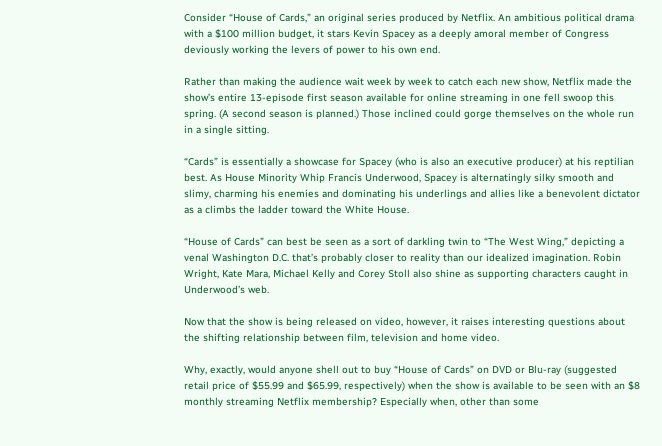Consider “House of Cards,” an original series produced by Netflix. An ambitious political drama with a $100 million budget, it stars Kevin Spacey as a deeply amoral member of Congress deviously working the levers of power to his own end.

Rather than making the audience wait week by week to catch each new show, Netflix made the show’s entire 13-episode first season available for online streaming in one fell swoop this spring. (A second season is planned.) Those inclined could gorge themselves on the whole run in a single sitting.

“Cards” is essentially a showcase for Spacey (who is also an executive producer) at his reptilian best. As House Minority Whip Francis Underwood, Spacey is alternatingly silky smooth and slimy, charming his enemies and dominating his underlings and allies like a benevolent dictator as a climbs the ladder toward the White House.

“House of Cards” can best be seen as a sort of darkling twin to “The West Wing,” depicting a venal Washington D.C. that’s probably closer to reality than our idealized imagination. Robin Wright, Kate Mara, Michael Kelly and Corey Stoll also shine as supporting characters caught in Underwood’s web.

Now that the show is being released on video, however, it raises interesting questions about the shifting relationship between film, television and home video.

Why, exactly, would anyone shell out to buy “House of Cards” on DVD or Blu-ray (suggested retail price of $55.99 and $65.99, respectively) when the show is available to be seen with an $8 monthly streaming Netflix membership? Especially when, other than some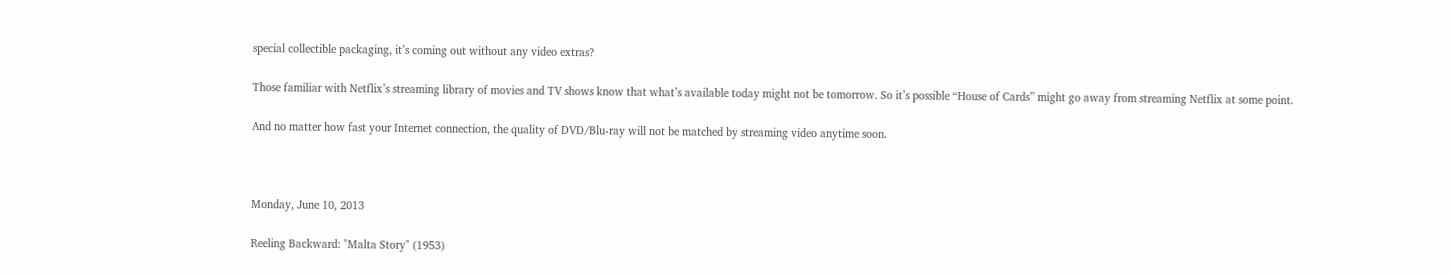special collectible packaging, it’s coming out without any video extras?

Those familiar with Netflix’s streaming library of movies and TV shows know that what’s available today might not be tomorrow. So it’s possible “House of Cards” might go away from streaming Netflix at some point.

And no matter how fast your Internet connection, the quality of DVD/Blu-ray will not be matched by streaming video anytime soon.



Monday, June 10, 2013

Reeling Backward: "Malta Story" (1953)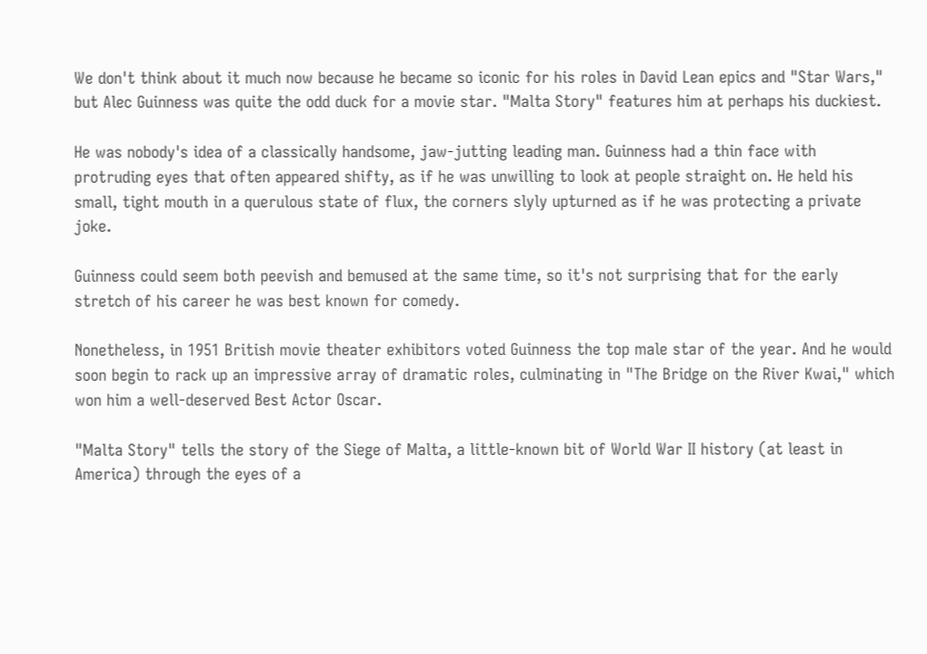We don't think about it much now because he became so iconic for his roles in David Lean epics and "Star Wars," but Alec Guinness was quite the odd duck for a movie star. "Malta Story" features him at perhaps his duckiest.

He was nobody's idea of a classically handsome, jaw-jutting leading man. Guinness had a thin face with protruding eyes that often appeared shifty, as if he was unwilling to look at people straight on. He held his small, tight mouth in a querulous state of flux, the corners slyly upturned as if he was protecting a private joke.

Guinness could seem both peevish and bemused at the same time, so it's not surprising that for the early stretch of his career he was best known for comedy.

Nonetheless, in 1951 British movie theater exhibitors voted Guinness the top male star of the year. And he would soon begin to rack up an impressive array of dramatic roles, culminating in "The Bridge on the River Kwai," which won him a well-deserved Best Actor Oscar.

"Malta Story" tells the story of the Siege of Malta, a little-known bit of World War II history (at least in America) through the eyes of a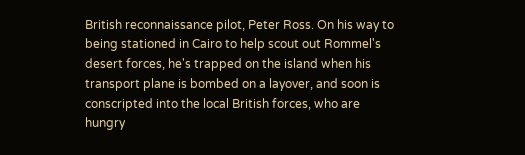British reconnaissance pilot, Peter Ross. On his way to being stationed in Cairo to help scout out Rommel's desert forces, he's trapped on the island when his transport plane is bombed on a layover, and soon is conscripted into the local British forces, who are hungry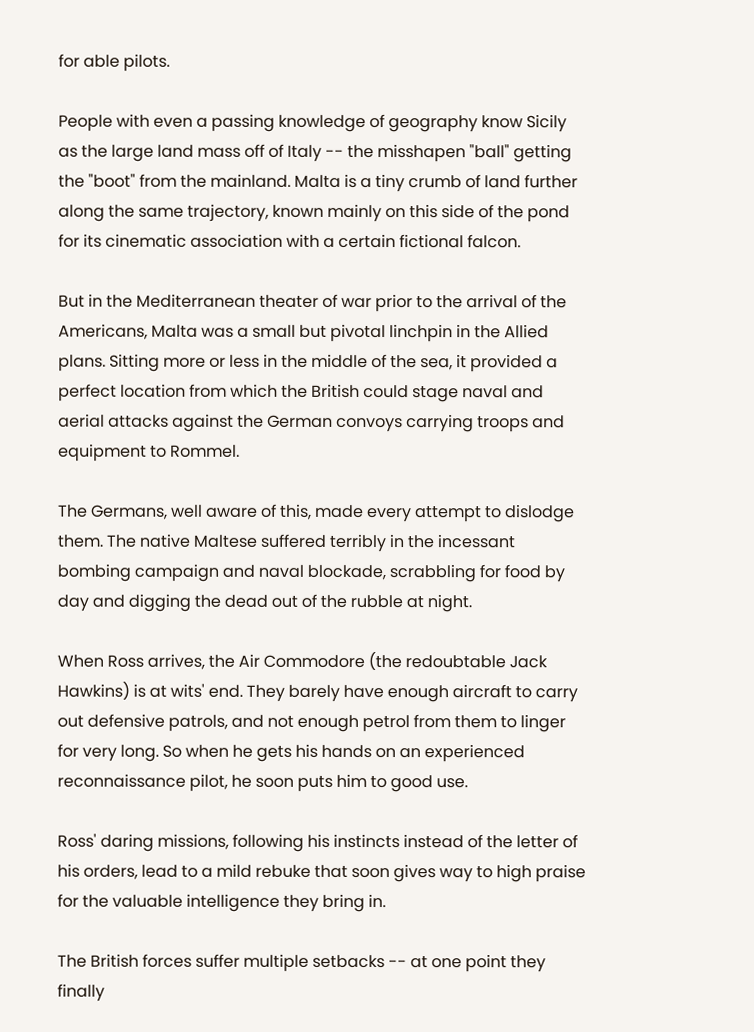for able pilots.

People with even a passing knowledge of geography know Sicily as the large land mass off of Italy -- the misshapen "ball" getting the "boot" from the mainland. Malta is a tiny crumb of land further along the same trajectory, known mainly on this side of the pond for its cinematic association with a certain fictional falcon.

But in the Mediterranean theater of war prior to the arrival of the Americans, Malta was a small but pivotal linchpin in the Allied plans. Sitting more or less in the middle of the sea, it provided a perfect location from which the British could stage naval and aerial attacks against the German convoys carrying troops and equipment to Rommel.

The Germans, well aware of this, made every attempt to dislodge them. The native Maltese suffered terribly in the incessant bombing campaign and naval blockade, scrabbling for food by day and digging the dead out of the rubble at night.

When Ross arrives, the Air Commodore (the redoubtable Jack Hawkins) is at wits' end. They barely have enough aircraft to carry out defensive patrols, and not enough petrol from them to linger for very long. So when he gets his hands on an experienced reconnaissance pilot, he soon puts him to good use.

Ross' daring missions, following his instincts instead of the letter of his orders, lead to a mild rebuke that soon gives way to high praise for the valuable intelligence they bring in.

The British forces suffer multiple setbacks -- at one point they finally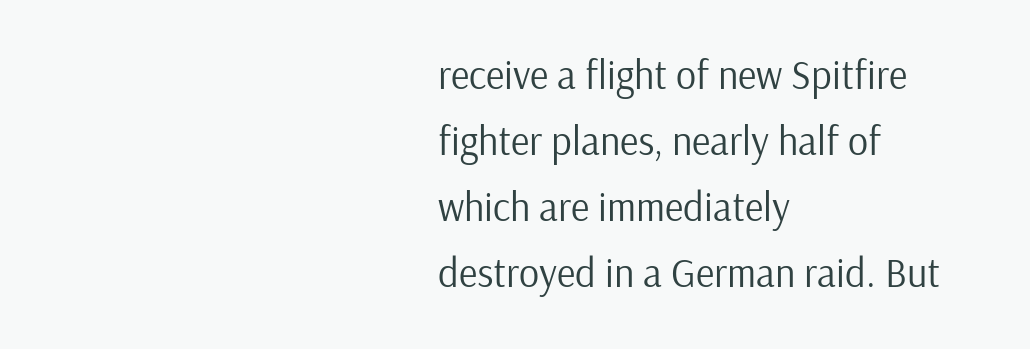receive a flight of new Spitfire fighter planes, nearly half of which are immediately destroyed in a German raid. But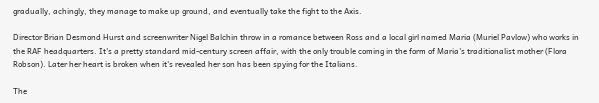gradually, achingly, they manage to make up ground, and eventually take the fight to the Axis.

Director Brian Desmond Hurst and screenwriter Nigel Balchin throw in a romance between Ross and a local girl named Maria (Muriel Pavlow) who works in the RAF headquarters. It's a pretty standard mid-century screen affair, with the only trouble coming in the form of Maria's traditionalist mother (Flora Robson). Later her heart is broken when it's revealed her son has been spying for the Italians.

The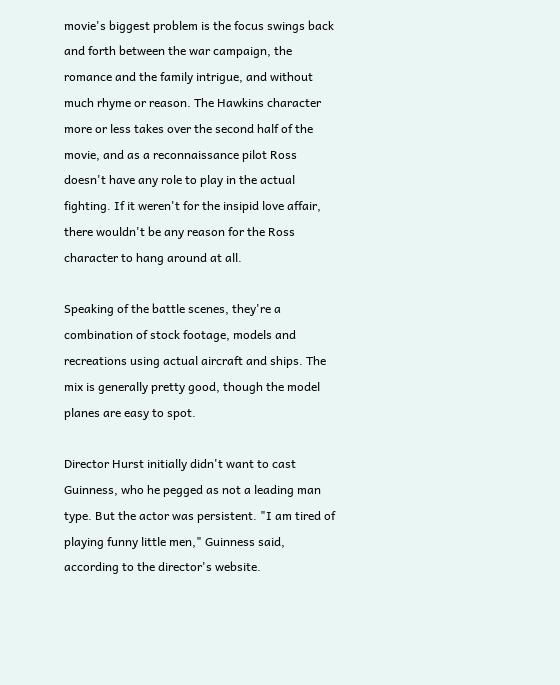movie's biggest problem is the focus swings back and forth between the war campaign, the romance and the family intrigue, and without much rhyme or reason. The Hawkins character more or less takes over the second half of the movie, and as a reconnaissance pilot Ross doesn't have any role to play in the actual fighting. If it weren't for the insipid love affair, there wouldn't be any reason for the Ross character to hang around at all.

Speaking of the battle scenes, they're a combination of stock footage, models and recreations using actual aircraft and ships. The mix is generally pretty good, though the model planes are easy to spot.

Director Hurst initially didn't want to cast Guinness, who he pegged as not a leading man type. But the actor was persistent. "I am tired of playing funny little men," Guinness said, according to the director's website.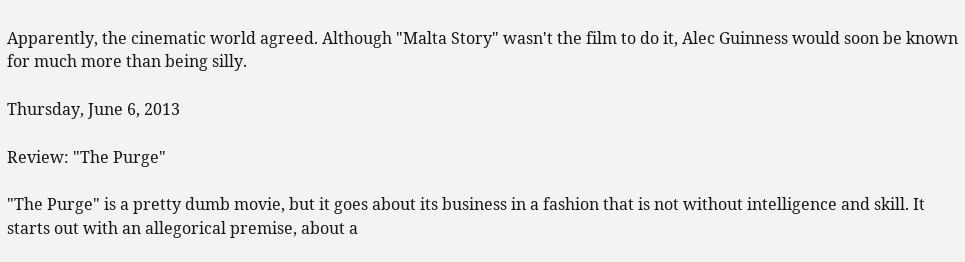Apparently, the cinematic world agreed. Although "Malta Story" wasn't the film to do it, Alec Guinness would soon be known for much more than being silly.

Thursday, June 6, 2013

Review: "The Purge"

"The Purge" is a pretty dumb movie, but it goes about its business in a fashion that is not without intelligence and skill. It starts out with an allegorical premise, about a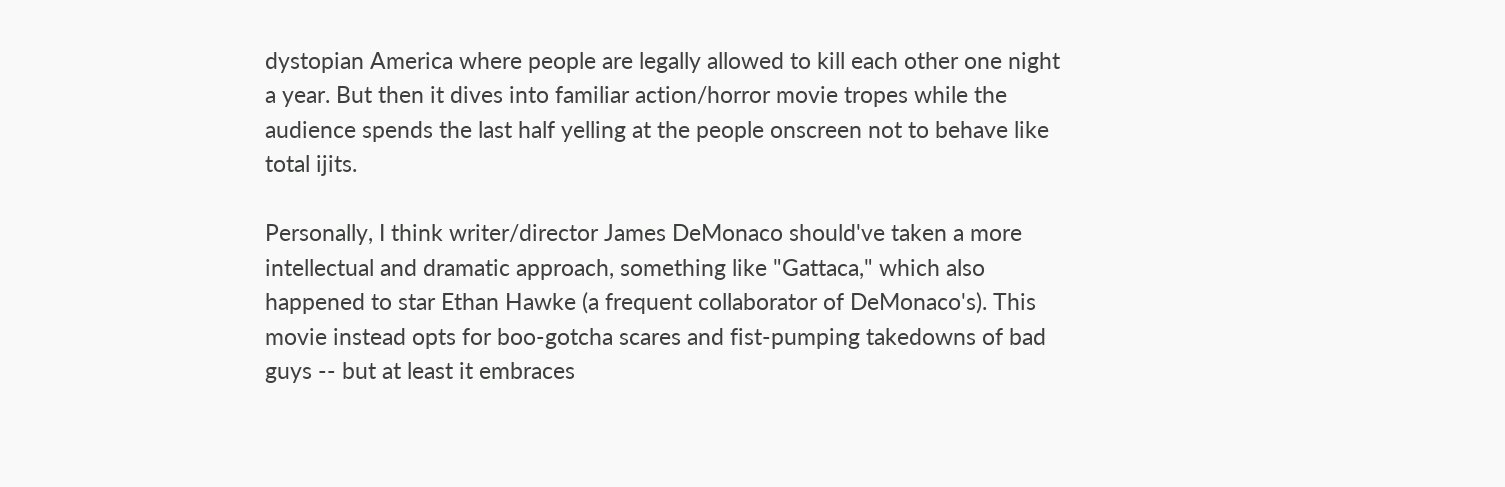dystopian America where people are legally allowed to kill each other one night a year. But then it dives into familiar action/horror movie tropes while the audience spends the last half yelling at the people onscreen not to behave like total ijits.

Personally, I think writer/director James DeMonaco should've taken a more intellectual and dramatic approach, something like "Gattaca," which also happened to star Ethan Hawke (a frequent collaborator of DeMonaco's). This movie instead opts for boo-gotcha scares and fist-pumping takedowns of bad guys -- but at least it embraces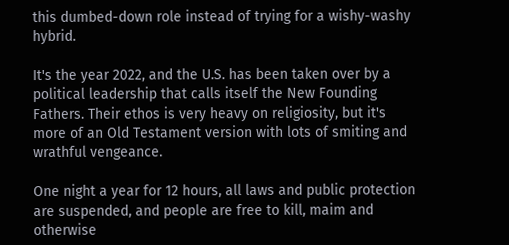this dumbed-down role instead of trying for a wishy-washy hybrid.

It's the year 2022, and the U.S. has been taken over by a political leadership that calls itself the New Founding Fathers. Their ethos is very heavy on religiosity, but it's more of an Old Testament version with lots of smiting and wrathful vengeance.

One night a year for 12 hours, all laws and public protection are suspended, and people are free to kill, maim and otherwise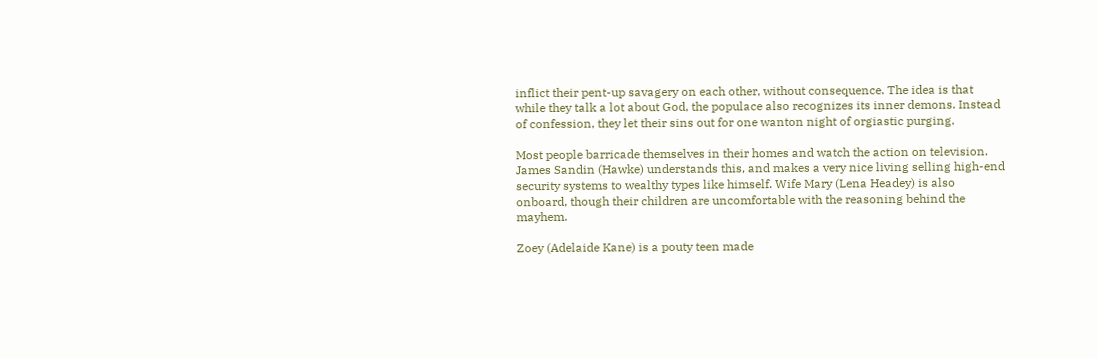inflict their pent-up savagery on each other, without consequence. The idea is that while they talk a lot about God, the populace also recognizes its inner demons. Instead of confession, they let their sins out for one wanton night of orgiastic purging.

Most people barricade themselves in their homes and watch the action on television. James Sandin (Hawke) understands this, and makes a very nice living selling high-end security systems to wealthy types like himself. Wife Mary (Lena Headey) is also onboard, though their children are uncomfortable with the reasoning behind the mayhem.

Zoey (Adelaide Kane) is a pouty teen made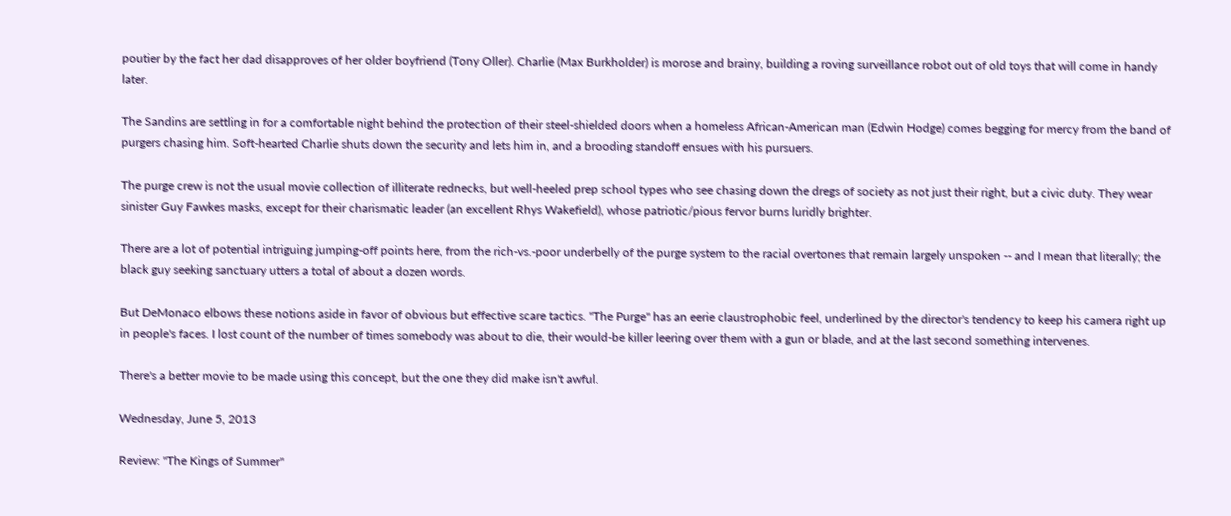poutier by the fact her dad disapproves of her older boyfriend (Tony Oller). Charlie (Max Burkholder) is morose and brainy, building a roving surveillance robot out of old toys that will come in handy later.

The Sandins are settling in for a comfortable night behind the protection of their steel-shielded doors when a homeless African-American man (Edwin Hodge) comes begging for mercy from the band of purgers chasing him. Soft-hearted Charlie shuts down the security and lets him in, and a brooding standoff ensues with his pursuers.

The purge crew is not the usual movie collection of illiterate rednecks, but well-heeled prep school types who see chasing down the dregs of society as not just their right, but a civic duty. They wear sinister Guy Fawkes masks, except for their charismatic leader (an excellent Rhys Wakefield), whose patriotic/pious fervor burns luridly brighter.

There are a lot of potential intriguing jumping-off points here, from the rich-vs.-poor underbelly of the purge system to the racial overtones that remain largely unspoken -- and I mean that literally; the black guy seeking sanctuary utters a total of about a dozen words.

But DeMonaco elbows these notions aside in favor of obvious but effective scare tactics. "The Purge" has an eerie claustrophobic feel, underlined by the director's tendency to keep his camera right up in people's faces. I lost count of the number of times somebody was about to die, their would-be killer leering over them with a gun or blade, and at the last second something intervenes.

There's a better movie to be made using this concept, but the one they did make isn't awful.

Wednesday, June 5, 2013

Review: "The Kings of Summer"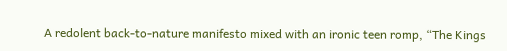A redolent back-to-nature manifesto mixed with an ironic teen romp, “The Kings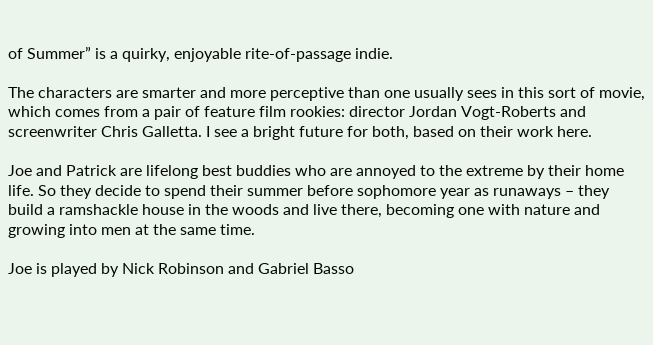of Summer” is a quirky, enjoyable rite-of-passage indie.

The characters are smarter and more perceptive than one usually sees in this sort of movie, which comes from a pair of feature film rookies: director Jordan Vogt-Roberts and screenwriter Chris Galletta. I see a bright future for both, based on their work here.

Joe and Patrick are lifelong best buddies who are annoyed to the extreme by their home life. So they decide to spend their summer before sophomore year as runaways – they build a ramshackle house in the woods and live there, becoming one with nature and growing into men at the same time.

Joe is played by Nick Robinson and Gabriel Basso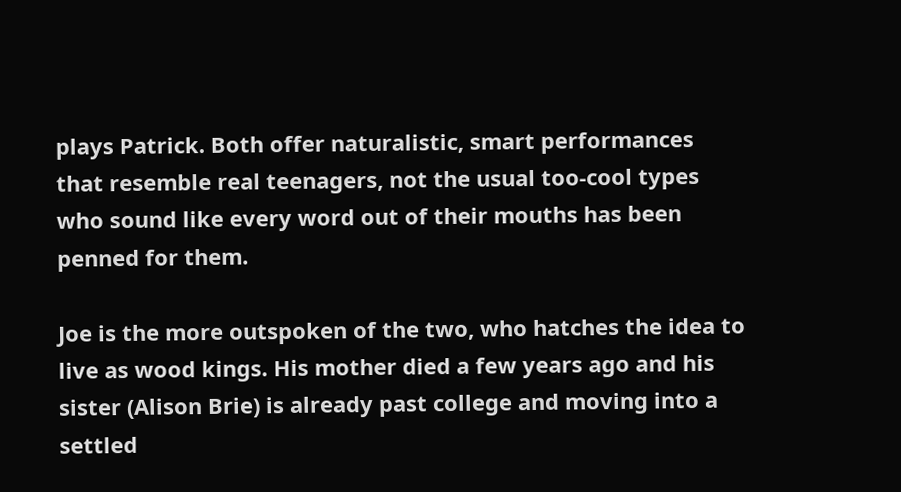plays Patrick. Both offer naturalistic, smart performances that resemble real teenagers, not the usual too-cool types who sound like every word out of their mouths has been penned for them.

Joe is the more outspoken of the two, who hatches the idea to live as wood kings. His mother died a few years ago and his sister (Alison Brie) is already past college and moving into a settled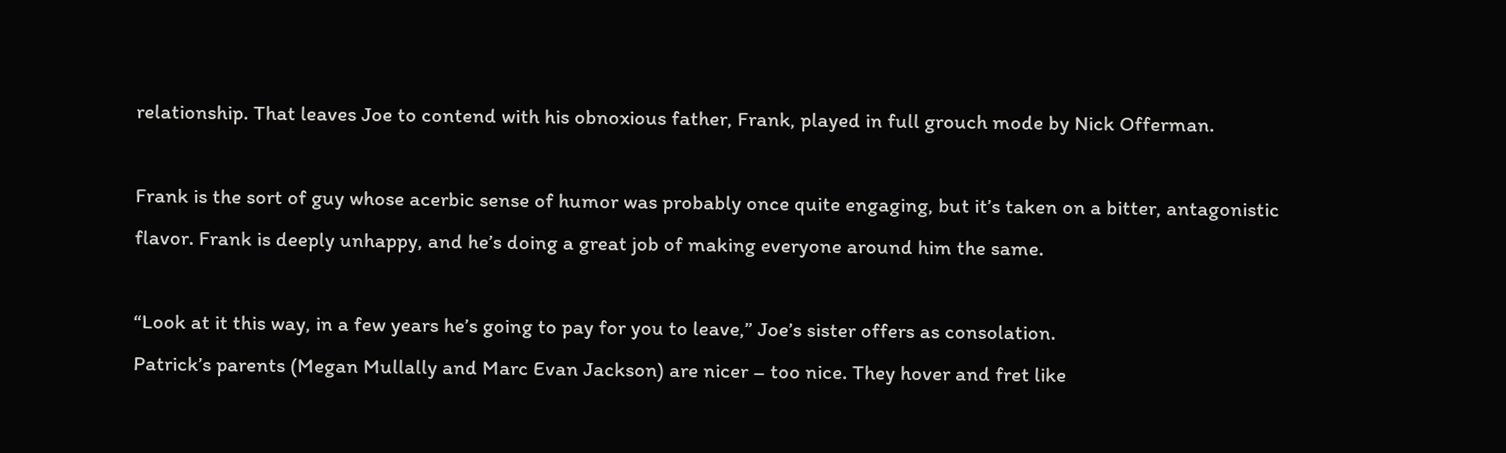relationship. That leaves Joe to contend with his obnoxious father, Frank, played in full grouch mode by Nick Offerman.

Frank is the sort of guy whose acerbic sense of humor was probably once quite engaging, but it’s taken on a bitter, antagonistic flavor. Frank is deeply unhappy, and he’s doing a great job of making everyone around him the same.

“Look at it this way, in a few years he’s going to pay for you to leave,” Joe’s sister offers as consolation.
Patrick’s parents (Megan Mullally and Marc Evan Jackson) are nicer – too nice. They hover and fret like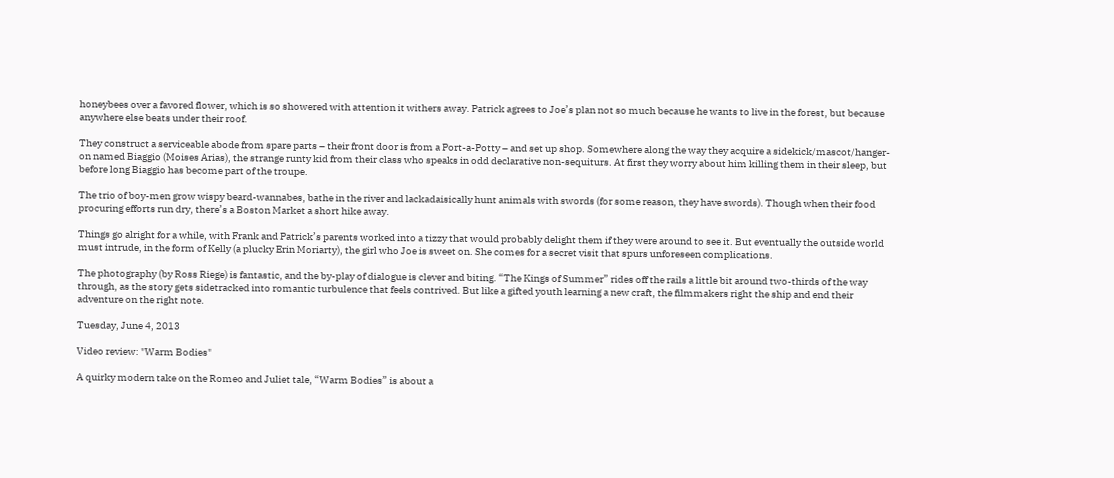honeybees over a favored flower, which is so showered with attention it withers away. Patrick agrees to Joe’s plan not so much because he wants to live in the forest, but because anywhere else beats under their roof.

They construct a serviceable abode from spare parts – their front door is from a Port-a-Potty – and set up shop. Somewhere along the way they acquire a sidekick/mascot/hanger-on named Biaggio (Moises Arias), the strange runty kid from their class who speaks in odd declarative non-sequiturs. At first they worry about him killing them in their sleep, but before long Biaggio has become part of the troupe.

The trio of boy-men grow wispy beard-wannabes, bathe in the river and lackadaisically hunt animals with swords (for some reason, they have swords). Though when their food procuring efforts run dry, there’s a Boston Market a short hike away.

Things go alright for a while, with Frank and Patrick’s parents worked into a tizzy that would probably delight them if they were around to see it. But eventually the outside world must intrude, in the form of Kelly (a plucky Erin Moriarty), the girl who Joe is sweet on. She comes for a secret visit that spurs unforeseen complications.

The photography (by Ross Riege) is fantastic, and the by-play of dialogue is clever and biting. “The Kings of Summer” rides off the rails a little bit around two-thirds of the way through, as the story gets sidetracked into romantic turbulence that feels contrived. But like a gifted youth learning a new craft, the filmmakers right the ship and end their adventure on the right note.

Tuesday, June 4, 2013

Video review: "Warm Bodies"

A quirky modern take on the Romeo and Juliet tale, “Warm Bodies” is about a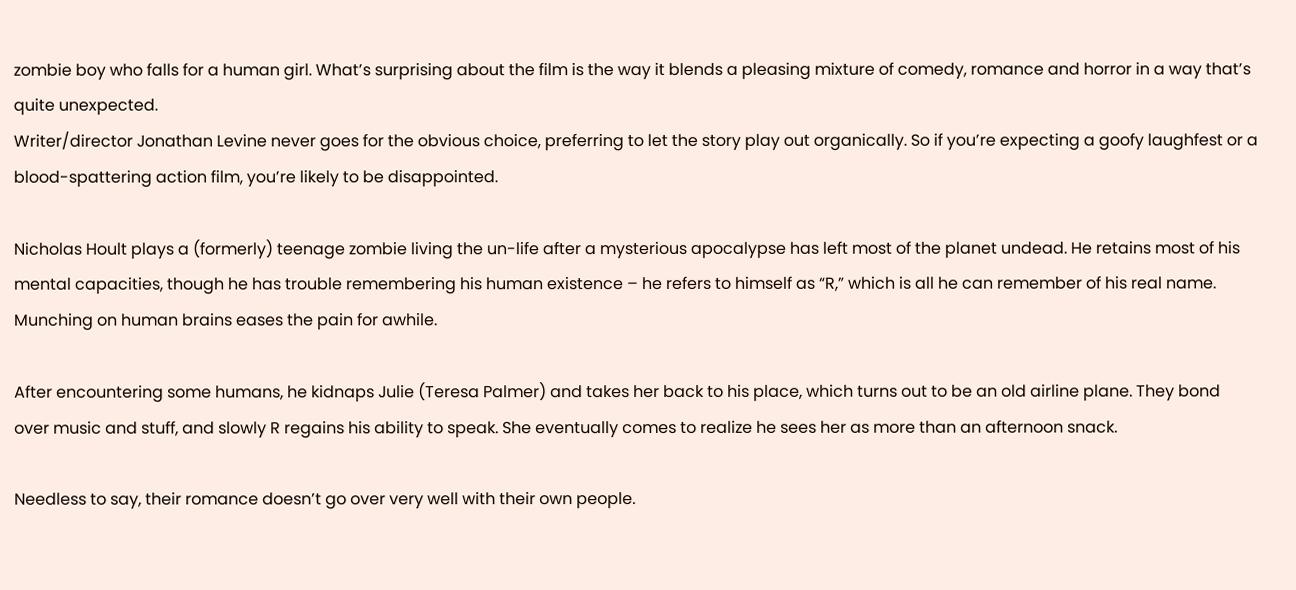zombie boy who falls for a human girl. What’s surprising about the film is the way it blends a pleasing mixture of comedy, romance and horror in a way that’s quite unexpected.
Writer/director Jonathan Levine never goes for the obvious choice, preferring to let the story play out organically. So if you’re expecting a goofy laughfest or a blood-spattering action film, you’re likely to be disappointed.

Nicholas Hoult plays a (formerly) teenage zombie living the un-life after a mysterious apocalypse has left most of the planet undead. He retains most of his mental capacities, though he has trouble remembering his human existence – he refers to himself as “R,” which is all he can remember of his real name. Munching on human brains eases the pain for awhile.

After encountering some humans, he kidnaps Julie (Teresa Palmer) and takes her back to his place, which turns out to be an old airline plane. They bond over music and stuff, and slowly R regains his ability to speak. She eventually comes to realize he sees her as more than an afternoon snack.

Needless to say, their romance doesn’t go over very well with their own people.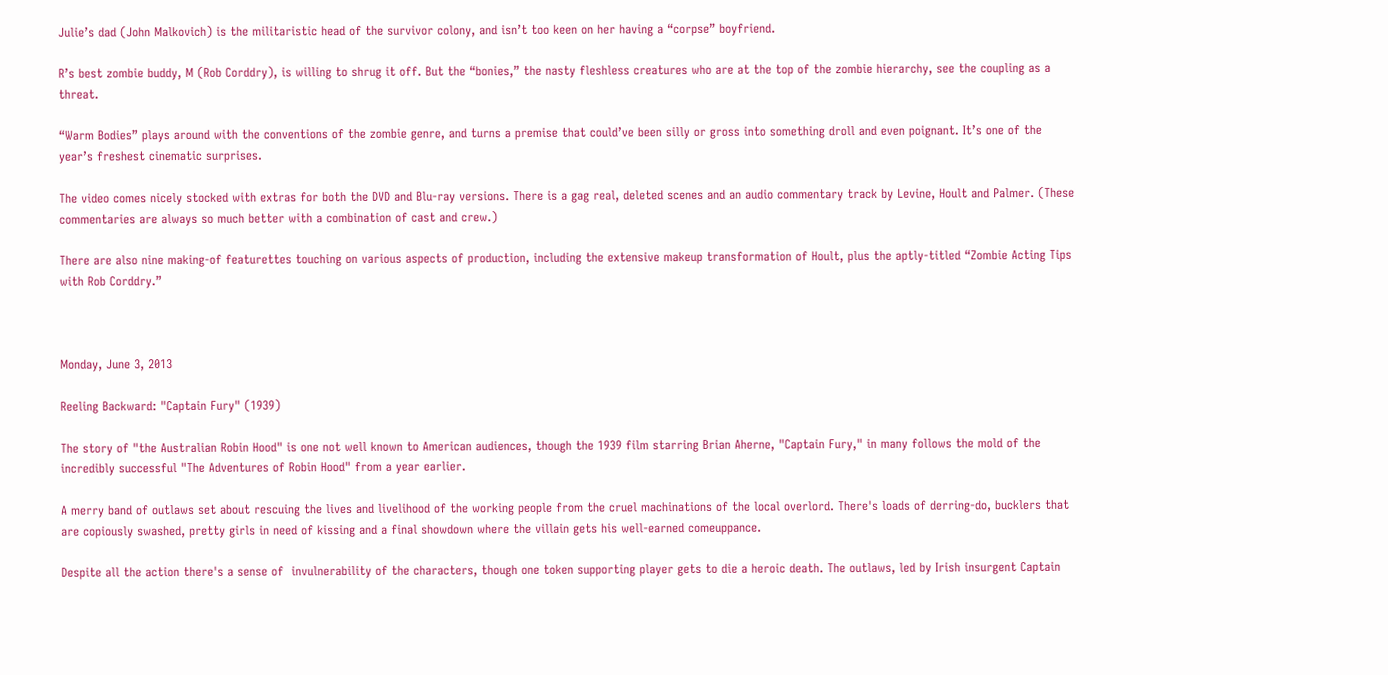Julie’s dad (John Malkovich) is the militaristic head of the survivor colony, and isn’t too keen on her having a “corpse” boyfriend.

R’s best zombie buddy, M (Rob Corddry), is willing to shrug it off. But the “bonies,” the nasty fleshless creatures who are at the top of the zombie hierarchy, see the coupling as a threat.

“Warm Bodies” plays around with the conventions of the zombie genre, and turns a premise that could’ve been silly or gross into something droll and even poignant. It’s one of the year’s freshest cinematic surprises.

The video comes nicely stocked with extras for both the DVD and Blu-ray versions. There is a gag real, deleted scenes and an audio commentary track by Levine, Hoult and Palmer. (These commentaries are always so much better with a combination of cast and crew.)

There are also nine making-of featurettes touching on various aspects of production, including the extensive makeup transformation of Hoult, plus the aptly-titled “Zombie Acting Tips with Rob Corddry.”



Monday, June 3, 2013

Reeling Backward: "Captain Fury" (1939)

The story of "the Australian Robin Hood" is one not well known to American audiences, though the 1939 film starring Brian Aherne, "Captain Fury," in many follows the mold of the incredibly successful "The Adventures of Robin Hood" from a year earlier.

A merry band of outlaws set about rescuing the lives and livelihood of the working people from the cruel machinations of the local overlord. There's loads of derring-do, bucklers that are copiously swashed, pretty girls in need of kissing and a final showdown where the villain gets his well-earned comeuppance.

Despite all the action there's a sense of  invulnerability of the characters, though one token supporting player gets to die a heroic death. The outlaws, led by Irish insurgent Captain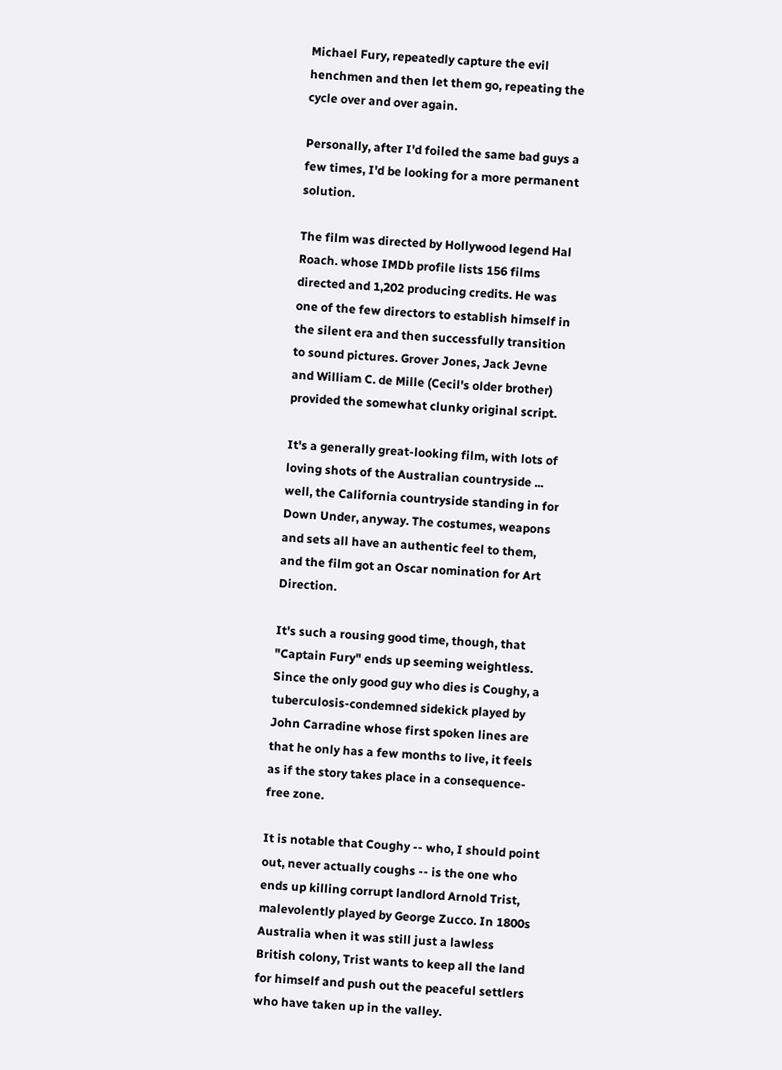Michael Fury, repeatedly capture the evil henchmen and then let them go, repeating the cycle over and over again.

Personally, after I'd foiled the same bad guys a few times, I'd be looking for a more permanent solution.

The film was directed by Hollywood legend Hal Roach. whose IMDb profile lists 156 films directed and 1,202 producing credits. He was one of the few directors to establish himself in the silent era and then successfully transition to sound pictures. Grover Jones, Jack Jevne and William C. de Mille (Cecil's older brother) provided the somewhat clunky original script.

It's a generally great-looking film, with lots of loving shots of the Australian countryside ... well, the California countryside standing in for Down Under, anyway. The costumes, weapons and sets all have an authentic feel to them, and the film got an Oscar nomination for Art Direction.

It's such a rousing good time, though, that "Captain Fury" ends up seeming weightless. Since the only good guy who dies is Coughy, a tuberculosis-condemned sidekick played by John Carradine whose first spoken lines are that he only has a few months to live, it feels as if the story takes place in a consequence-free zone.

It is notable that Coughy -- who, I should point out, never actually coughs -- is the one who ends up killing corrupt landlord Arnold Trist, malevolently played by George Zucco. In 1800s Australia when it was still just a lawless British colony, Trist wants to keep all the land for himself and push out the peaceful settlers who have taken up in the valley.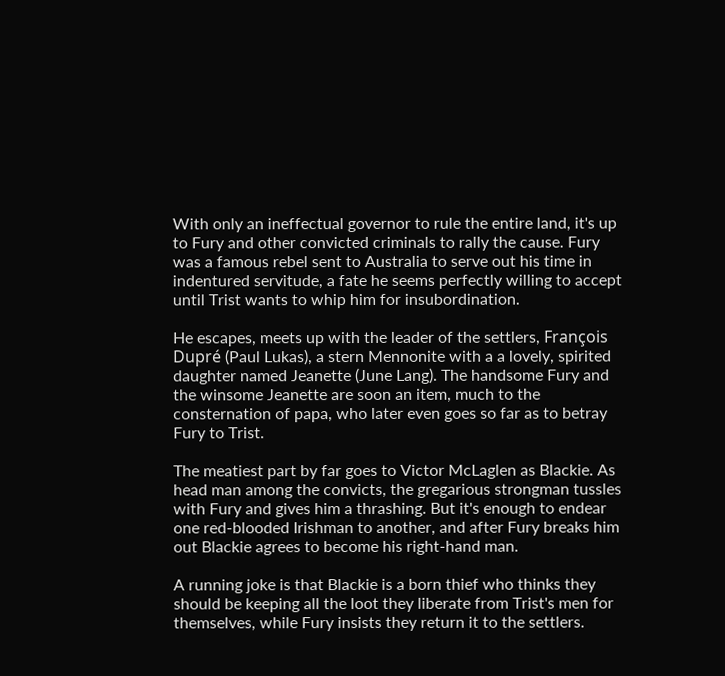With only an ineffectual governor to rule the entire land, it's up to Fury and other convicted criminals to rally the cause. Fury was a famous rebel sent to Australia to serve out his time in indentured servitude, a fate he seems perfectly willing to accept until Trist wants to whip him for insubordination.

He escapes, meets up with the leader of the settlers, François Dupré (Paul Lukas), a stern Mennonite with a a lovely, spirited daughter named Jeanette (June Lang). The handsome Fury and the winsome Jeanette are soon an item, much to the consternation of papa, who later even goes so far as to betray Fury to Trist.

The meatiest part by far goes to Victor McLaglen as Blackie. As head man among the convicts, the gregarious strongman tussles with Fury and gives him a thrashing. But it's enough to endear one red-blooded Irishman to another, and after Fury breaks him out Blackie agrees to become his right-hand man.

A running joke is that Blackie is a born thief who thinks they should be keeping all the loot they liberate from Trist's men for themselves, while Fury insists they return it to the settlers.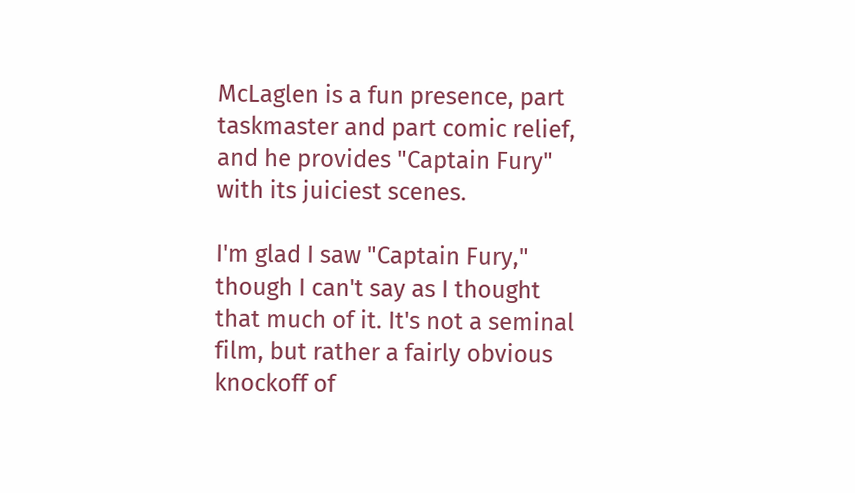McLaglen is a fun presence, part taskmaster and part comic relief, and he provides "Captain Fury" with its juiciest scenes.

I'm glad I saw "Captain Fury," though I can't say as I thought that much of it. It's not a seminal film, but rather a fairly obvious knockoff of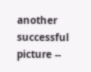another successful picture --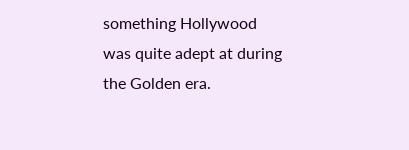something Hollywood was quite adept at during the Golden era.